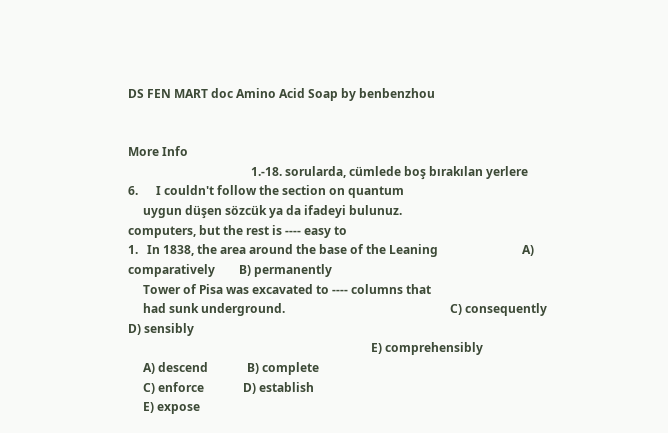DS FEN MART doc Amino Acid Soap by benbenzhou


More Info
                                         1.-18. sorularda, cümlede boş bırakılan yerlere                     6.      I couldn't follow the section on quantum
     uygun düşen sözcük ya da ifadeyi bulunuz.                                   computers, but the rest is ---- easy to
1.   In 1838, the area around the base of the Leaning                            A) comparatively        B) permanently
     Tower of Pisa was excavated to ---- columns that
     had sunk underground.                                                       C) consequently         D) sensibly
                                                                                 E) comprehensibly
     A) descend             B) complete
     C) enforce             D) establish
     E) expose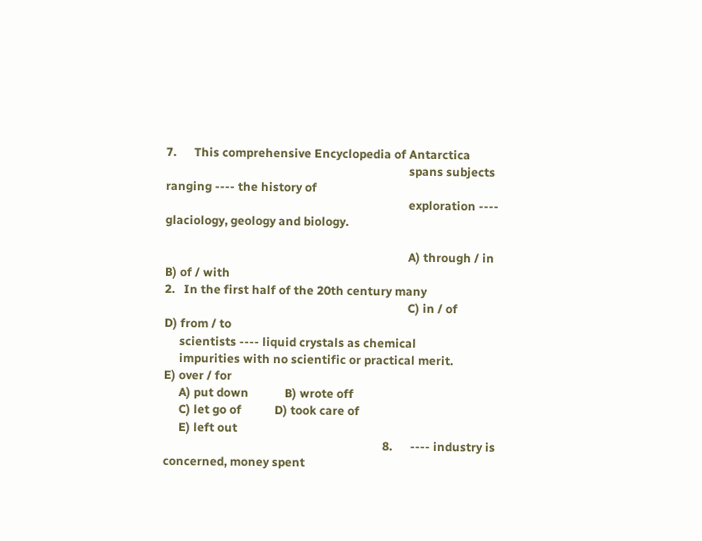7.      This comprehensive Encyclopedia of Antarctica
                                                                                 spans subjects ranging ---- the history of
                                                                                 exploration ---- glaciology, geology and biology.

                                                                                 A) through / in         B) of / with
2.   In the first half of the 20th century many
                                                                                 C) in / of              D) from / to
     scientists ---- liquid crystals as chemical
     impurities with no scientific or practical merit.                           E) over / for
     A) put down            B) wrote off
     C) let go of           D) took care of
     E) left out
                                                                         8.      ---- industry is concerned, money spent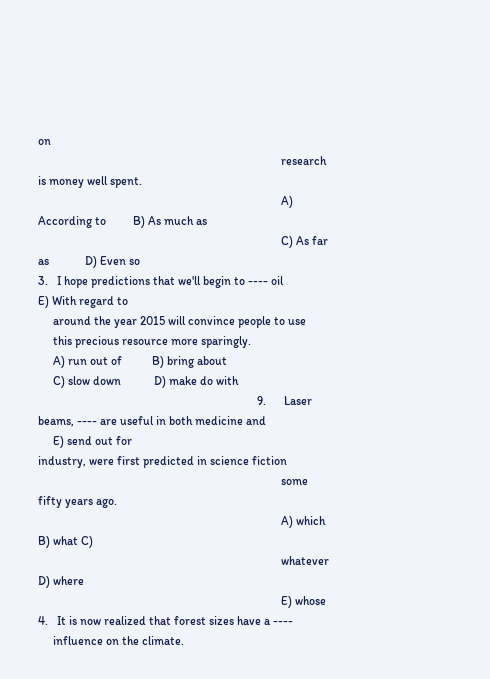on
                                                                                 research is money well spent.
                                                                                 A) According to         B) As much as
                                                                                 C) As far as            D) Even so
3.   I hope predictions that we'll begin to ---- oil                             E) With regard to
     around the year 2015 will convince people to use
     this precious resource more sparingly.
     A) run out of          B) bring about
     C) slow down           D) make do with
                                                                         9.      Laser beams, ---- are useful in both medicine and
     E) send out for                                                             industry, were first predicted in science fiction
                                                                                 some fifty years ago.
                                                                                 A) which                B) what C)
                                                                                 whatever                D) where
                                                                                 E) whose
4.   It is now realized that forest sizes have a ----
     influence on the climate.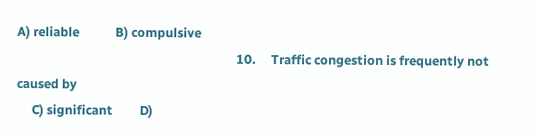A) reliable            B) compulsive
                                                                         10.     Traffic congestion is frequently not caused by
     C) significant         D)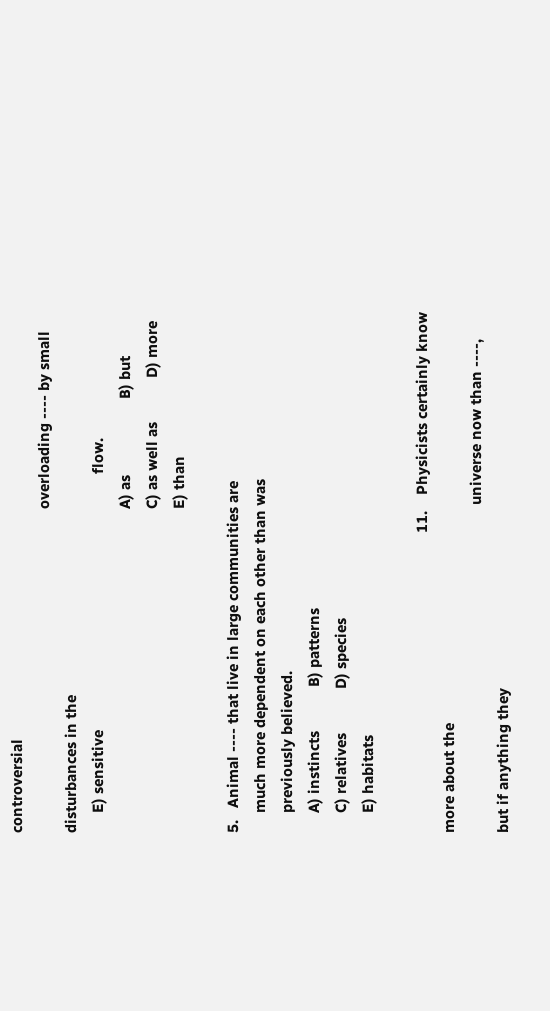controversial
                                                                                 overloading ---- by small disturbances in the
     E) sensitive                                                                flow.
                                                                                 A) as                   B) but
                                                                                 C) as well as           D) more
                                                                                 E) than

5.   Animal ---- that live in large communities are
     much more dependent on each other than was
     previously believed.
     A) instincts           B) patterns
     C) relatives           D) species
     E) habitats

                                                                           11.    Physicists certainly know more about the
                                                                                  universe now than ----, but if anything they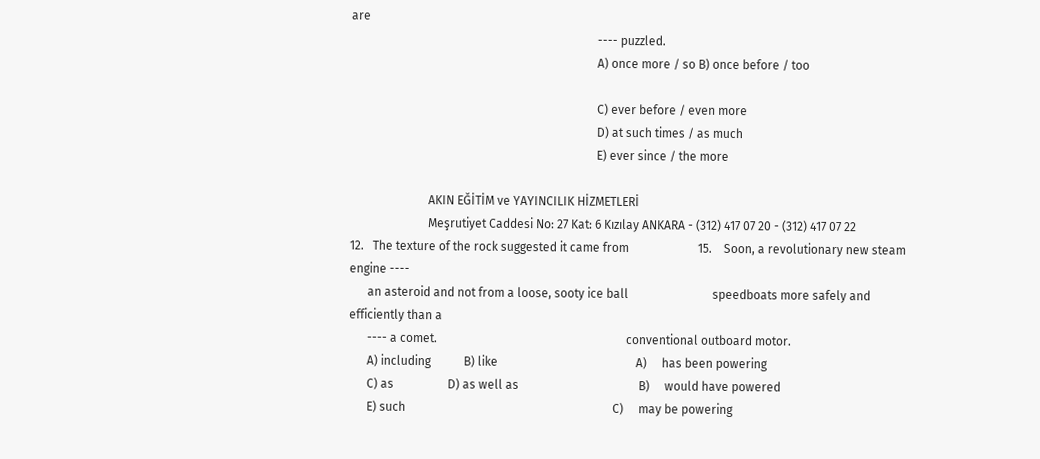are
                                                                                  ---- puzzled.
                                                                                  A) once more / so B) once before / too

                                                                                  C) ever before / even more
                                                                                  D) at such times / as much
                                                                                  E) ever since / the more

                          AKIN EĞİTİM ve YAYINCILIK HİZMETLERİ
                          Meşrutiyet Caddesi No: 27 Kat: 6 Kızılay ANKARA - (312) 417 07 20 - (312) 417 07 22
12.   The texture of the rock suggested it came from                       15.    Soon, a revolutionary new steam engine ----
      an asteroid and not from a loose, sooty ice ball                            speedboats more safely and efficiently than a
      ---- a comet.                                                               conventional outboard motor.
      A) including           B) like                                              A)     has been powering
      C) as                  D) as well as                                        B)     would have powered
      E) such                                                                     C)     may be powering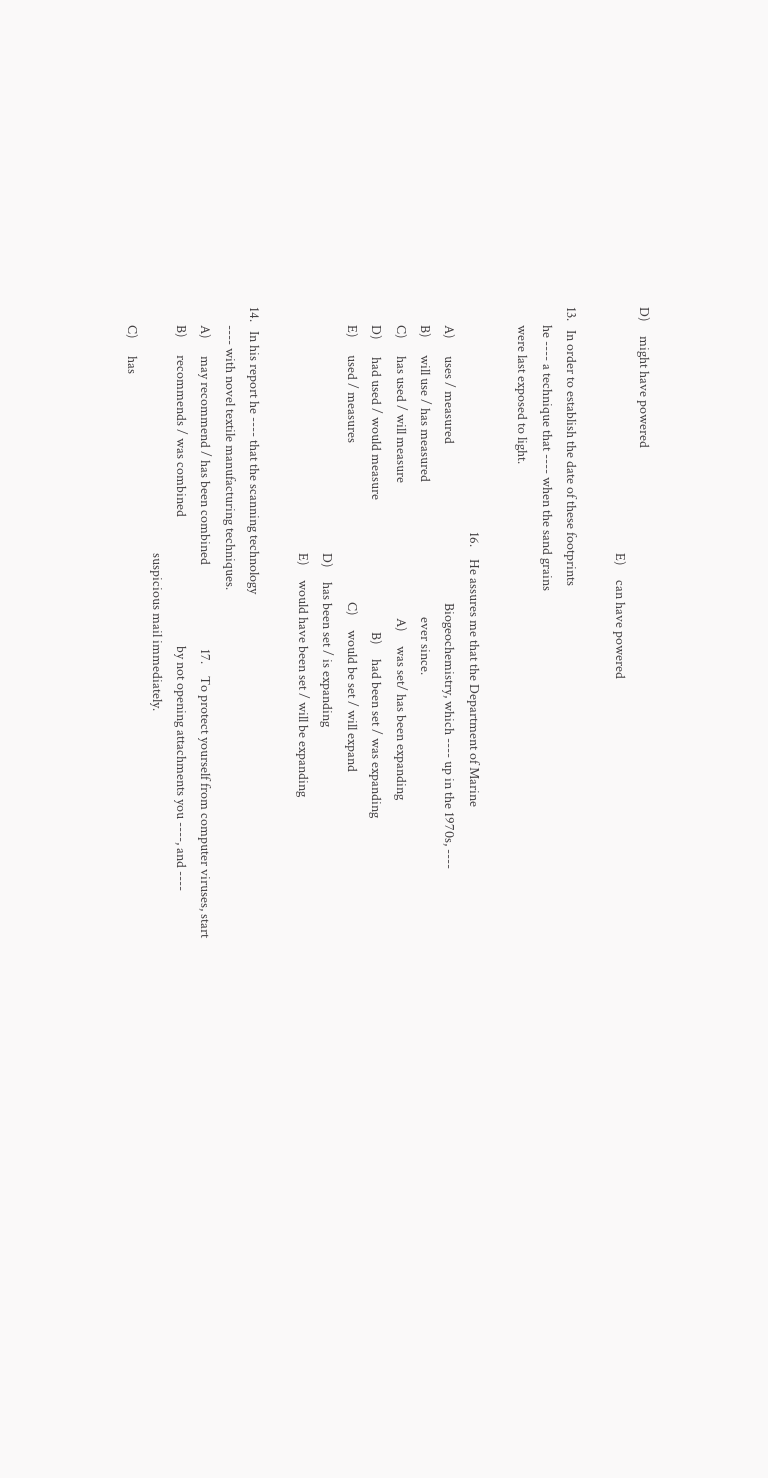D)     might have powered
                                                                                  E)     can have powered

13.   In order to establish the date of these footprints
      he ---- a technique that ---- when the sand grains
      were last exposed to light.

                                                                           16.    He assures me that the Department of Marine
      A)      uses / measured                                                     Biogeochemistry, which ---- up in the 1970s, ----
      B)      will use / has measured                                             ever since.
      C)      has used / will measure                                             A)     was set/ has been expanding
      D)      had used / would measure                                            B)     had been set / was expanding
      E)      used / measures                                                     C)     would be set / will expand
                                                                                  D)     has been set / is expanding
                                                                                  E)     would have been set / will be expanding

14.   In his report he ---- that the scanning technology
      ---- with novel textile manufacturing techniques.
      A)      may recommend / has been combined                            17.    To protect yourself from computer viruses, start
      B)      recommends / was combined                                           by not opening attachments you ----, and ----
                                                                                  suspicious mail immediately.
      C)      has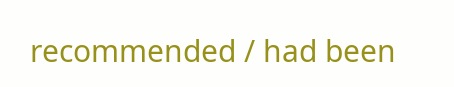recommended / had been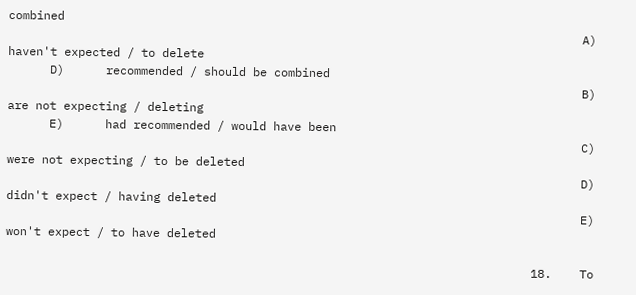combined
                                                                                  A)     haven't expected / to delete
      D)      recommended / should be combined
                                                                                  B)     are not expecting / deleting
      E)      had recommended / would have been
                                                                                  C)     were not expecting / to be deleted
                                                                                  D)     didn't expect / having deleted
                                                                                  E)     won't expect / to have deleted

                                                                           18.    To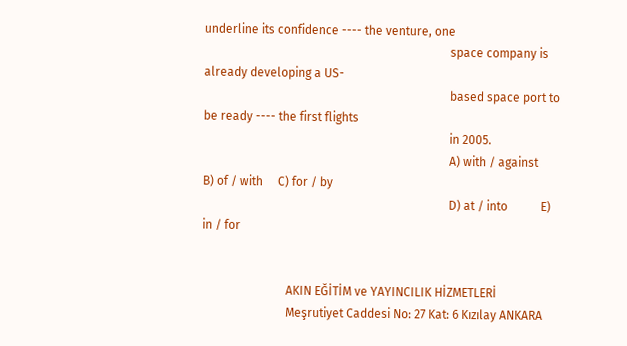underline its confidence ---- the venture, one
                                                                                  space company is already developing a US-
                                                                                  based space port to be ready ---- the first flights
                                                                                  in 2005.
                                                                                  A) with / against      B) of / with     C) for / by
                                                                                  D) at / into           E) in / for


                            AKIN EĞİTİM ve YAYINCILIK HİZMETLERİ
                            Meşrutiyet Caddesi No: 27 Kat: 6 Kızılay ANKARA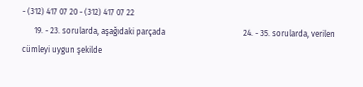- (312) 417 07 20 - (312) 417 07 22
      19. - 23. sorularda, aşağıdaki parçada                                       24. - 35. sorularda, verilen cümleyi uygun şekilde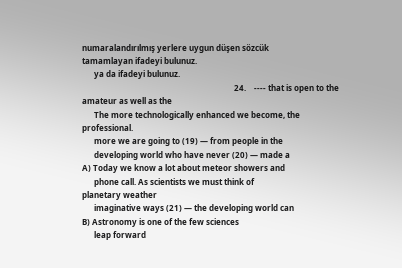numaralandırılmış yerlere uygun düşen sözcük                                 tamamlayan ifadeyi bulunuz.
      ya da ifadeyi bulunuz.
                                                                            24.    ---- that is open to the amateur as well as the
      The more technologically enhanced we become, the                             professional.
      more we are going to (19) — from people in the
      developing world who have never (20) — made a                                A) Today we know a lot about meteor showers and
      phone call. As scientists we must think of                                        planetary weather
      imaginative ways (21) — the developing world can                             B) Astronomy is one of the few sciences
      leap forward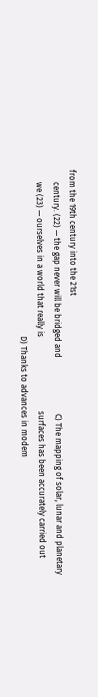from the 19th century into the 21st
      century. (22) — the gap never will be bridged and                            C) The mapping of solar, lunar and planetary
      we (23) — ourselves in a world that really is                                     surfaces has been accurately carried out
                                                                                   D) Thanks to advances in modem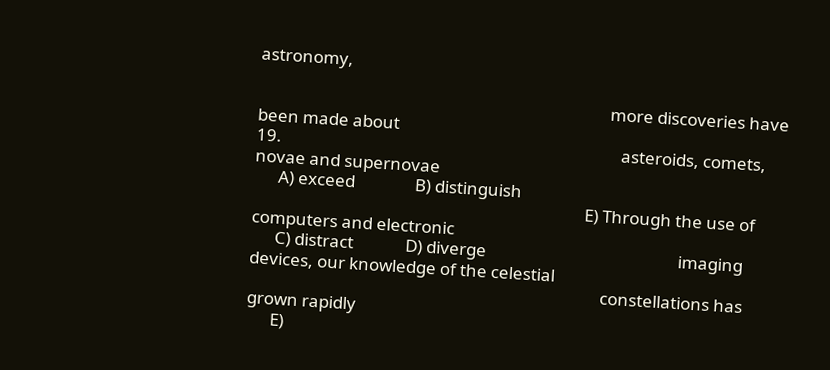astronomy,

                                                                                        more discoveries have been made about
19.                                                                                     asteroids, comets, novae and supernovae
      A) exceed               B) distinguish
                                                                                   E) Through the use of computers and electronic
      C) distract             D) diverge                                                imaging devices, our knowledge of the celestial
                                                                                        constellations has grown rapidly
      E)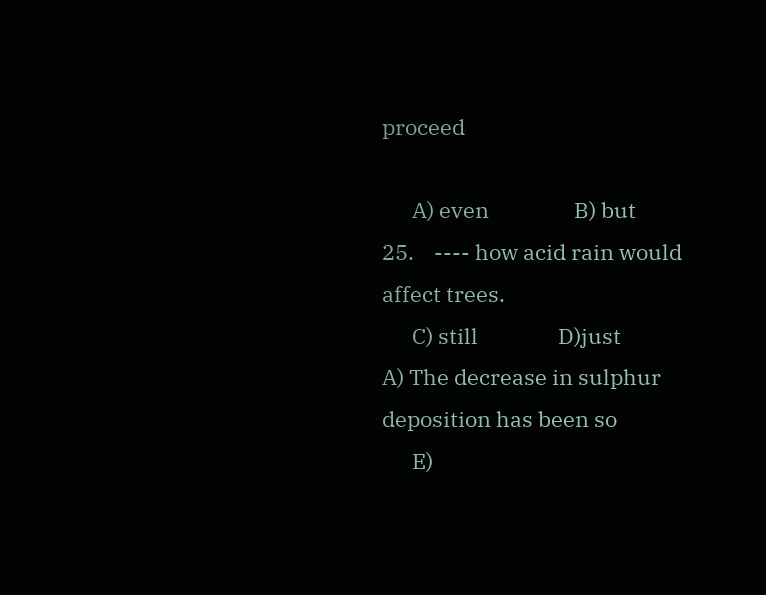proceed

      A) even                 B) but                                        25.    ---- how acid rain would affect trees.
      C) still                D)just                                               A) The decrease in sulphur deposition has been so
      E)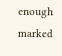enough                                                                         marked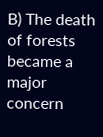B) The death of forests became a major concern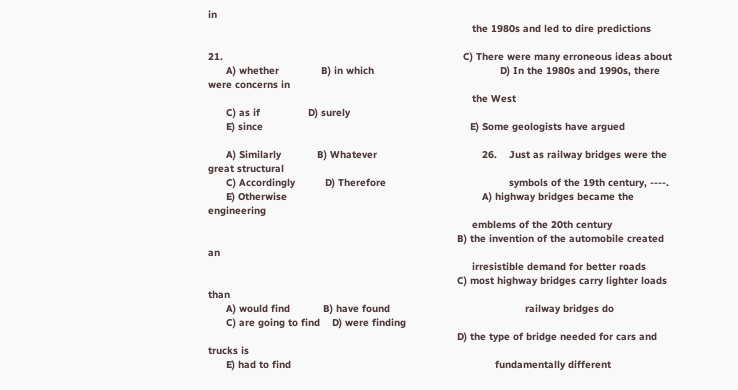in
                                                                                        the 1980s and led to dire predictions

21.                                                                                C) There were many erroneous ideas about
      A) whether              B) in which                                          D) In the 1980s and 1990s, there were concerns in
                                                                                        the West
      C) as if                D) surely
      E) since                                                                     E) Some geologists have argued

      A) Similarly            B) Whatever                                   26.    Just as railway bridges were the great structural
      C) Accordingly          D) Therefore                                         symbols of the 19th century, ----.
      E) Otherwise                                                                 A) highway bridges became the engineering
                                                                                        emblems of the 20th century
                                                                                   B) the invention of the automobile created an
                                                                                        irresistible demand for better roads
                                                                                   C) most highway bridges carry lighter loads than
      A) would find           B) have found                                             railway bridges do
      C) are going to find    D) were finding
                                                                                   D) the type of bridge needed for cars and trucks is
      E) had to find                                                                    fundamentally different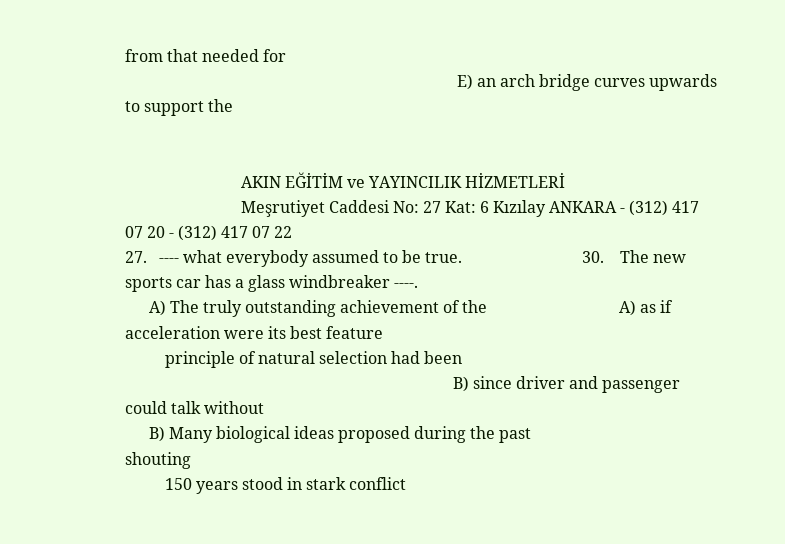from that needed for
                                                                                   E) an arch bridge curves upwards to support the


                             AKIN EĞİTİM ve YAYINCILIK HİZMETLERİ
                             Meşrutiyet Caddesi No: 27 Kat: 6 Kızılay ANKARA - (312) 417 07 20 - (312) 417 07 22
27.   ---- what everybody assumed to be true.                              30.    The new sports car has a glass windbreaker ----.
      A) The truly outstanding achievement of the                                 A) as if acceleration were its best feature
          principle of natural selection had been
                                                                                  B) since driver and passenger could talk without
      B) Many biological ideas proposed during the past                                shouting
          150 years stood in stark conflict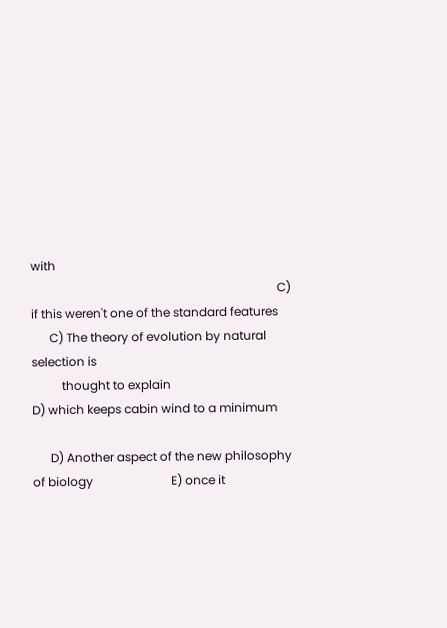with
                                                                                  C) if this weren't one of the standard features
      C) The theory of evolution by natural selection is
          thought to explain                                                      D) which keeps cabin wind to a minimum

      D) Another aspect of the new philosophy of biology                          E) once it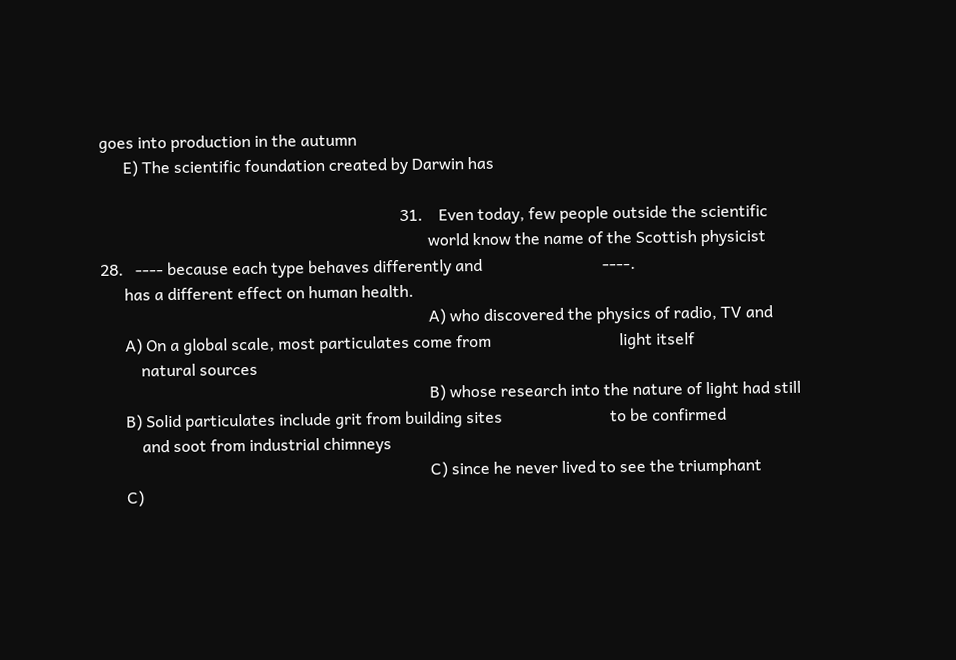goes into production in the autumn
      E) The scientific foundation created by Darwin has

                                                                           31.    Even today, few people outside the scientific
                                                                                  world know the name of the Scottish physicist
28.   ---- because each type behaves differently and                              ----.
      has a different effect on human health.
                                                                                  A) who discovered the physics of radio, TV and
      A) On a global scale, most particulates come from                                light itself
          natural sources
                                                                                  B) whose research into the nature of light had still
      B) Solid particulates include grit from building sites                           to be confirmed
          and soot from industrial chimneys
                                                                                  C) since he never lived to see the triumphant
      C)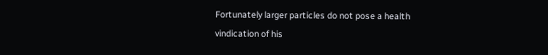Fortunately larger particles do not pose a health                             vindication of his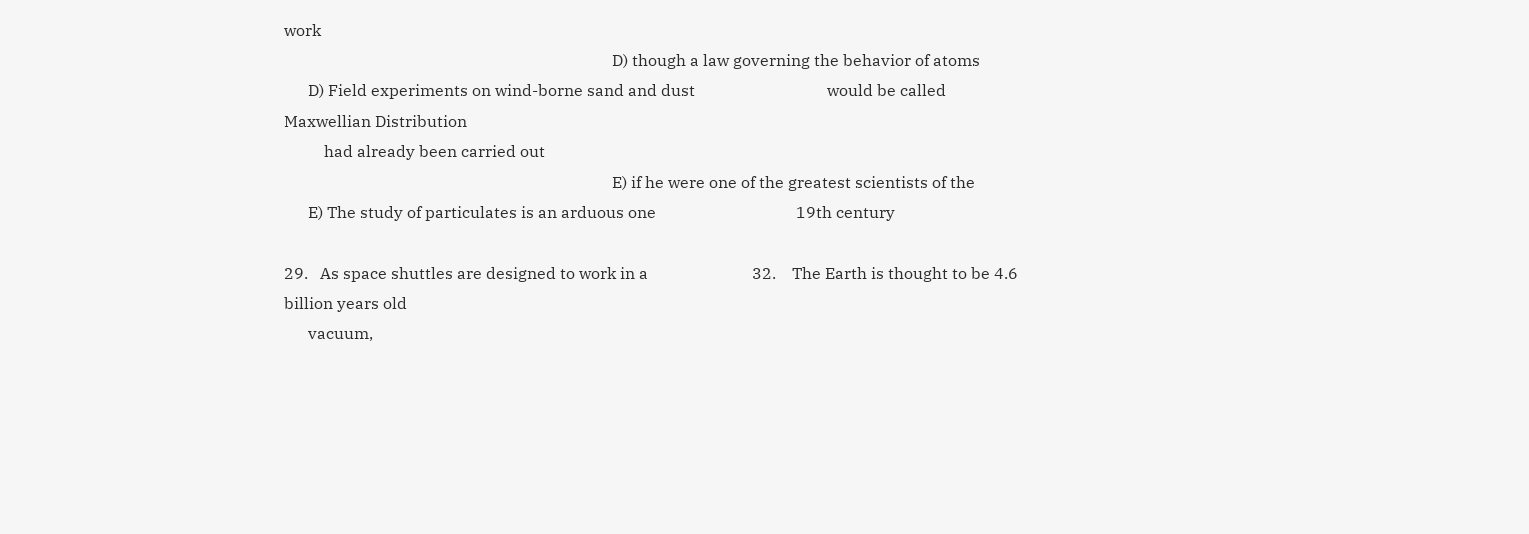work
                                                                                  D) though a law governing the behavior of atoms
      D) Field experiments on wind-borne sand and dust                                 would be called Maxwellian Distribution
          had already been carried out
                                                                                  E) if he were one of the greatest scientists of the
      E) The study of particulates is an arduous one                                   19th century

29.   As space shuttles are designed to work in a                          32.    The Earth is thought to be 4.6 billion years old
      vacuum,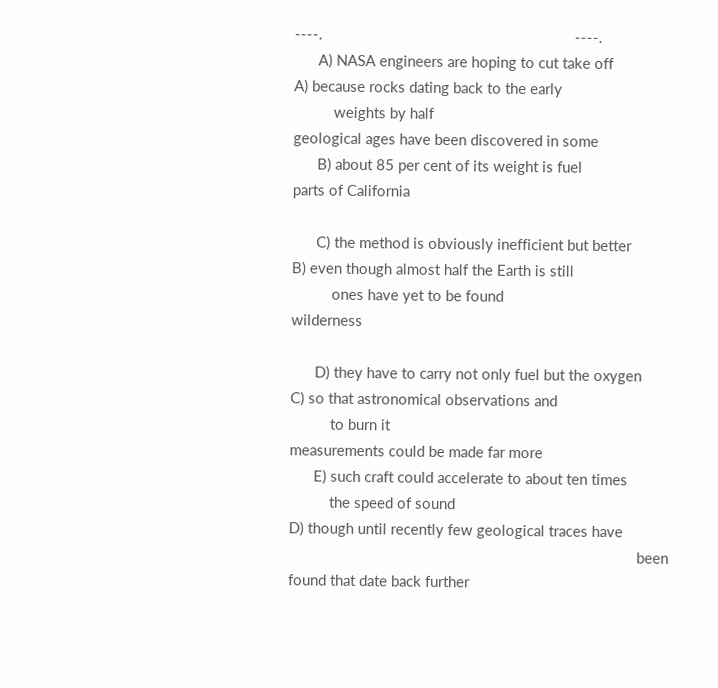----.                                                               ----.
      A) NASA engineers are hoping to cut take off                                A) because rocks dating back to the early
          weights by half                                                              geological ages have been discovered in some
      B) about 85 per cent of its weight is fuel                                       parts of California

      C) the method is obviously inefficient but better                           B) even though almost half the Earth is still
          ones have yet to be found                                                    wilderness

      D) they have to carry not only fuel but the oxygen                          C) so that astronomical observations and
          to burn it                                                                   measurements could be made far more
      E) such craft could accelerate to about ten times
          the speed of sound                                                      D) though until recently few geological traces have
                                                                                       been found that date back further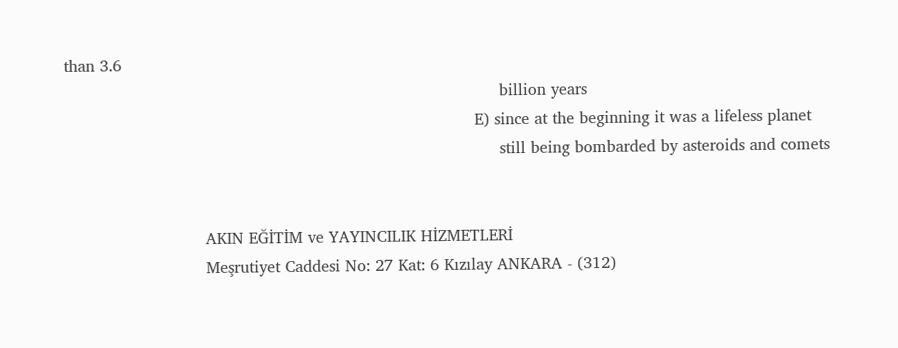than 3.6
                                                                                       billion years
                                                                                  E) since at the beginning it was a lifeless planet
                                                                                       still being bombarded by asteroids and comets


                            AKIN EĞİTİM ve YAYINCILIK HİZMETLERİ
                            Meşrutiyet Caddesi No: 27 Kat: 6 Kızılay ANKARA - (312)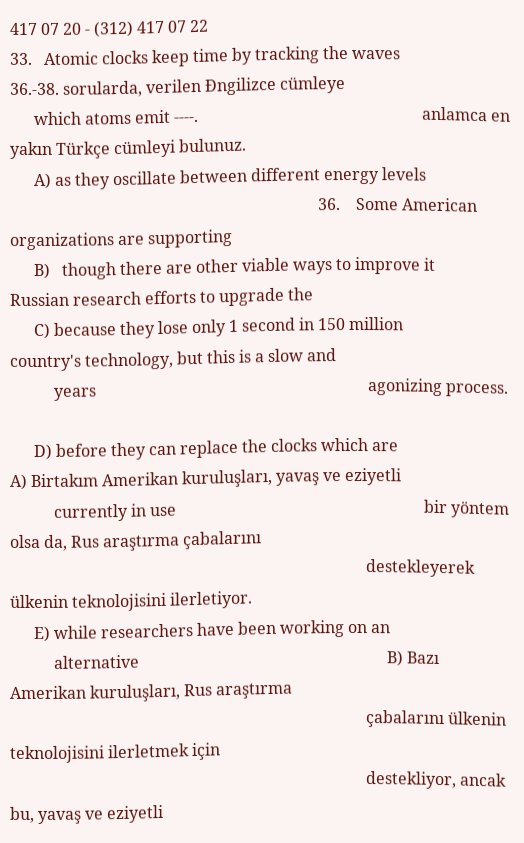417 07 20 - (312) 417 07 22
33.   Atomic clocks keep time by tracking the waves                                 36.-38. sorularda, verilen Đngilizce cümleye
      which atoms emit ----.                                                        anlamca en yakın Türkçe cümleyi bulunuz.
      A) as they oscillate between different energy levels
                                                                             36.    Some American organizations are supporting
      B)   though there are other viable ways to improve it                         Russian research efforts to upgrade the
      C) because they lose only 1 second in 150 million                             country's technology, but this is a slow and
           years                                                                    agonizing process.

      D) before they can replace the clocks which are                               A) Birtakım Amerikan kuruluşları, yavaş ve eziyetli
           currently in use                                                              bir yöntem olsa da, Rus araştırma çabalarını
                                                                                         destekleyerek ülkenin teknolojisini ilerletiyor.
      E) while researchers have been working on an
           alternative                                                              B) Bazı Amerikan kuruluşları, Rus araştırma
                                                                                         çabalarını ülkenin teknolojisini ilerletmek için
                                                                                         destekliyor, ancak bu, yavaş ve eziyetli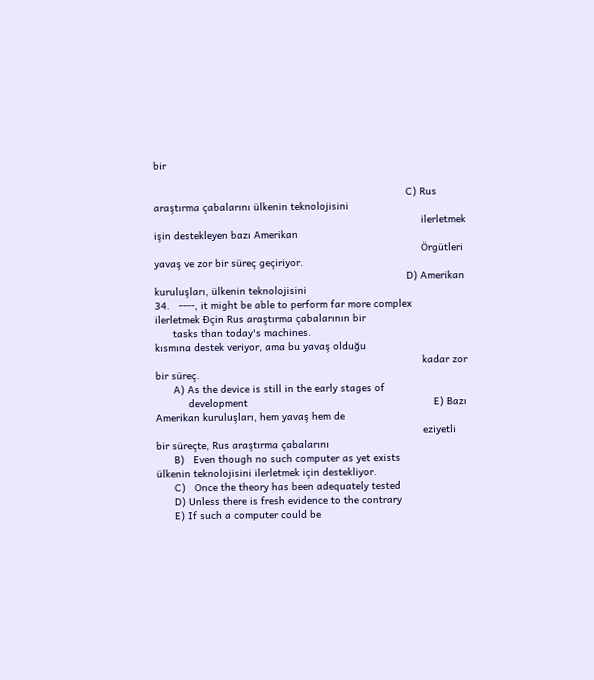bir

                                                                                    C) Rus araştırma çabalarını ülkenin teknolojisini
                                                                                         ilerletmek işin destekleyen bazı Amerikan
                                                                                         Örgütleri yavaş ve zor bir süreç geçiriyor.
                                                                                    D) Amerikan kuruluşları, ülkenin teknolojisini
34.   ----, it might be able to perform far more complex                                 ilerletmek Đçin Rus araştırma çabalarının bir
      tasks than today's machines.                                                       kısmına destek veriyor, ama bu yavaş olduğu
                                                                                         kadar zor bir süreç.
      A) As the device is still in the early stages of
           development                                                              E) Bazı Amerikan kuruluşları, hem yavaş hem de
                                                                                         eziyetli bir süreçte, Rus araştırma çabalarını
      B)   Even though no such computer as yet exists                                    ülkenin teknolojisini ilerletmek için destekliyor.
      C)   Once the theory has been adequately tested
      D) Unless there is fresh evidence to the contrary
      E) If such a computer could be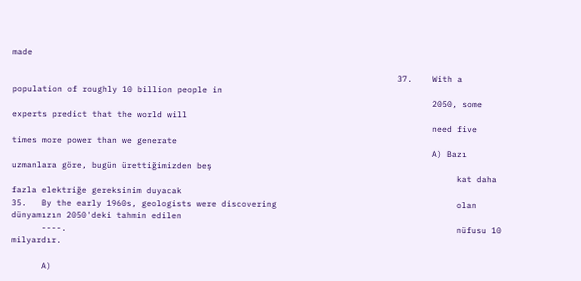made

                                                                             37.    With a population of roughly 10 billion people in
                                                                                    2050, some experts predict that the world will
                                                                                    need five times more power than we generate
                                                                                    A) Bazı uzmanlara göre, bugün ürettiğimizden beş
                                                                                         kat daha fazla elektriğe gereksinim duyacak
35.   By the early 1960s, geologists were discovering                                    olan dünyamızın 2050'deki tahmin edilen
      ----.                                                                              nüfusu 10 milyardır.

      A)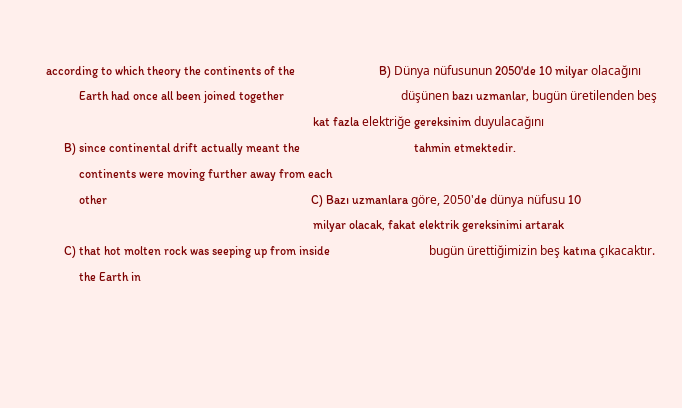according to which theory the continents of the                            B) Dünya nüfusunun 2050'de 10 milyar olacağını
           Earth had once all been joined together                                       düşünen bazı uzmanlar, bugün üretilenden beş
                                                                                         kat fazla elektriğe gereksinim duyulacağını
      B) since continental drift actually meant the                                      tahmin etmektedir.
           continents were moving further away from each
           other                                                                    C) Bazı uzmanlara göre, 2050'de dünya nüfusu 10
                                                                                         milyar olacak, fakat elektrik gereksinimi artarak
      C) that hot molten rock was seeping up from inside                                 bugün ürettiğimizin beş katına çıkacaktır.
           the Earth in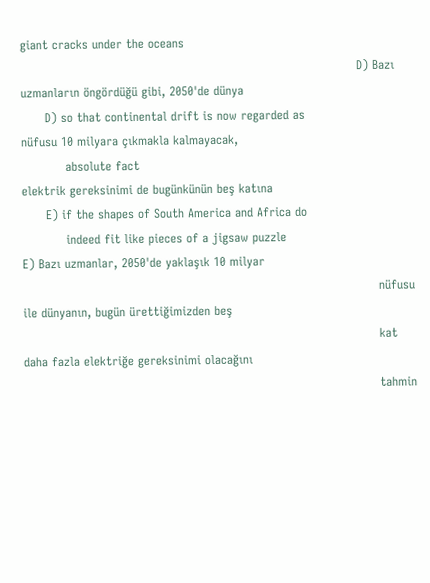giant cracks under the oceans
                                                                                    D) Bazı uzmanların öngördüğü gibi, 2050'de dünya
      D) so that continental drift is now regarded as                                    nüfusu 10 milyara çıkmakla kalmayacak,
           absolute fact                                                                 elektrik gereksinimi de bugünkünün beş katına
      E) if the shapes of South America and Africa do
           indeed fit like pieces of a jigsaw puzzle                                E) Bazı uzmanlar, 2050'de yaklaşık 10 milyar
                                                                                         nüfusu ile dünyanın, bugün ürettiğimizden beş
                                                                                         kat daha fazla elektriğe gereksinimi olacağını
                                                                                         tahmin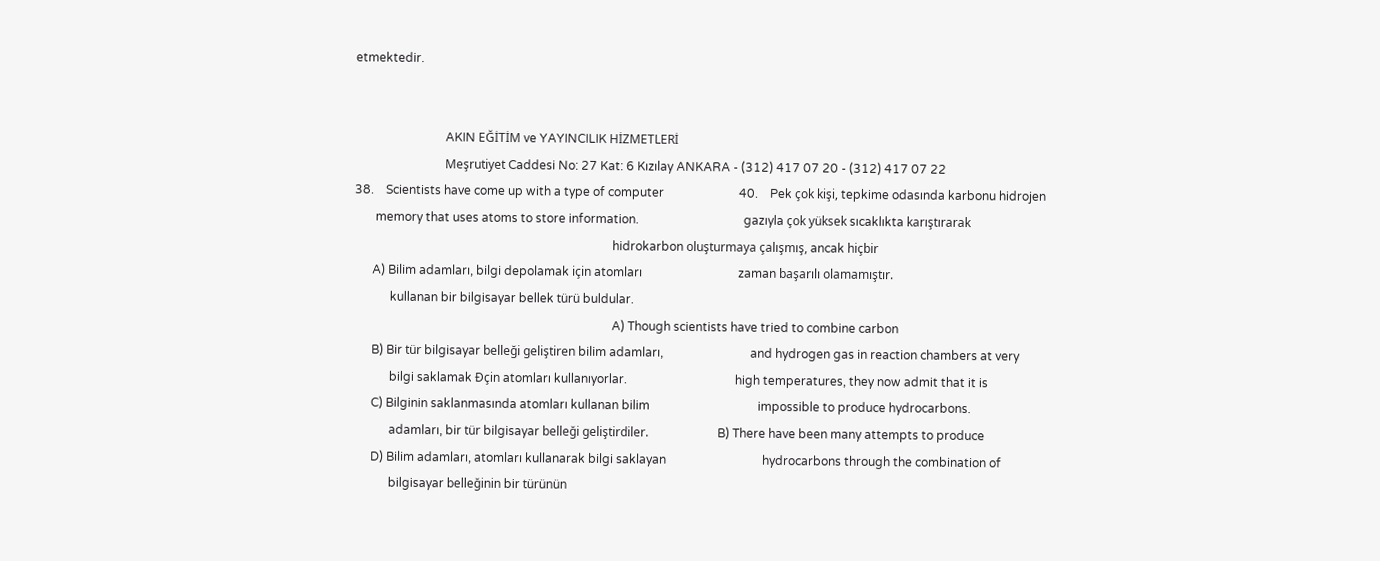etmektedir.


                              AKIN EĞİTİM ve YAYINCILIK HİZMETLERİ
                              Meşrutiyet Caddesi No: 27 Kat: 6 Kızılay ANKARA - (312) 417 07 20 - (312) 417 07 22
38.    Scientists have come up with a type of computer                         40.    Pek çok kişi, tepkime odasında karbonu hidrojen
       memory that uses atoms to store information.                                   gazıyla çok yüksek sıcaklıkta karıştırarak
                                                                                      hidrokarbon oluşturmaya çalışmış, ancak hiçbir
      A) Bilim adamları, bilgi depolamak için atomları                                zaman başarılı olamamıştır.
            kullanan bir bilgisayar bellek türü buldular.
                                                                                      A) Though scientists have tried to combine carbon
      B) Bir tür bilgisayar belleği geliştiren bilim adamları,                             and hydrogen gas in reaction chambers at very
            bilgi saklamak Đçin atomları kullanıyorlar.                                    high temperatures, they now admit that it is
      C) Bilginin saklanmasında atomları kullanan bilim                                    impossible to produce hydrocarbons.
            adamları, bir tür bilgisayar belleği geliştirdiler.                       B) There have been many attempts to produce
      D) Bilim adamları, atomları kullanarak bilgi saklayan                                hydrocarbons through the combination of
            bilgisayar belleğinin bir türünün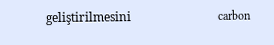geliştirilmesini                             carbon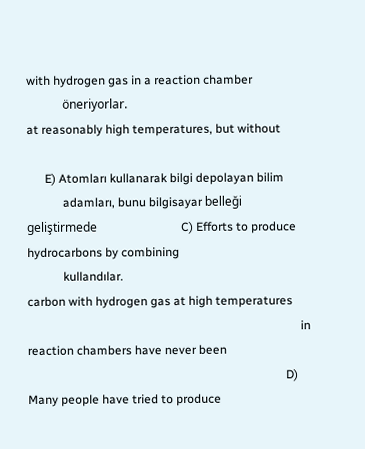with hydrogen gas in a reaction chamber
            öneriyorlar.                                                                   at reasonably high temperatures, but without

      E) Atomları kullanarak bilgi depolayan bilim
            adamları, bunu bilgisayar belleği geliştirmede                            C) Efforts to produce hydrocarbons by combining
            kullandılar.                                                                   carbon with hydrogen gas at high temperatures
                                                                                           in reaction chambers have never been
                                                                                      D) Many people have tried to produce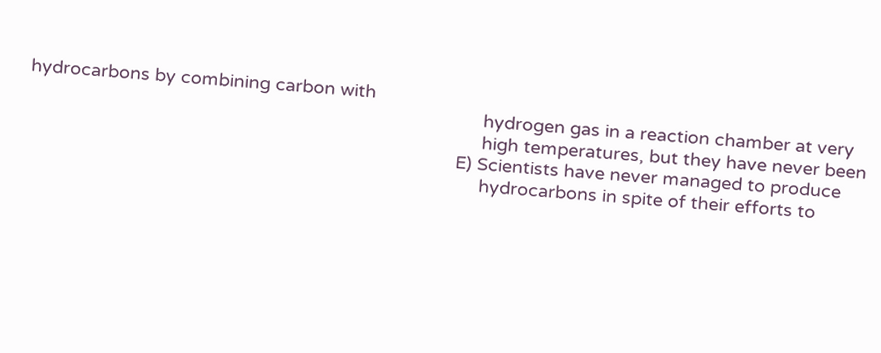hydrocarbons by combining carbon with
                                                                                           hydrogen gas in a reaction chamber at very
                                                                                           high temperatures, but they have never been
                                                                                      E) Scientists have never managed to produce
                                                                                           hydrocarbons in spite of their efforts to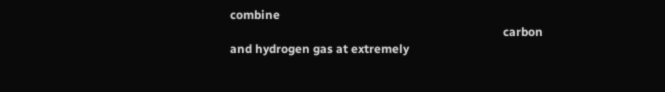combine
                                                                                           carbon and hydrogen gas at extremely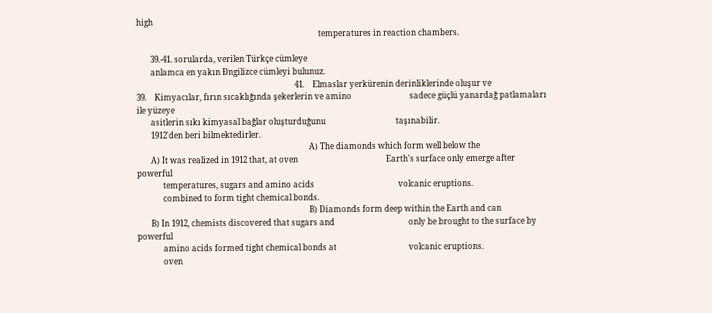high
                                                                                           temperatures in reaction chambers.

       39.-41. sorularda, verilen Türkçe cümleye
       anlamca en yakın Đngilizce cümleyi bulunuz.
                                                                               41.    Elmaslar yerkürenin derinliklerinde oluşur ve
39.    Kimyacılar, fırın sıcaklığında şekerlerin ve amino                             sadece güçlü yanardağ patlamaları ile yüzeye
       asitlerin sıkı kimyasal bağlar oluşturduğunu                                   taşınabilir.
       1912'den beri bilmektedirler.
                                                                                      A) The diamonds which form well below the
       A) It was realized in 1912 that, at oven                                            Earth's surface only emerge after powerful
             temperatures, sugars and amino acids                                          volcanic eruptions.
             combined to form tight chemical bonds.
                                                                                      B) Diamonds form deep within the Earth and can
       B) In 1912, chemists discovered that sugars and                                     only be brought to the surface by powerful
             amino acids formed tight chemical bonds at                                    volcanic eruptions.
             oven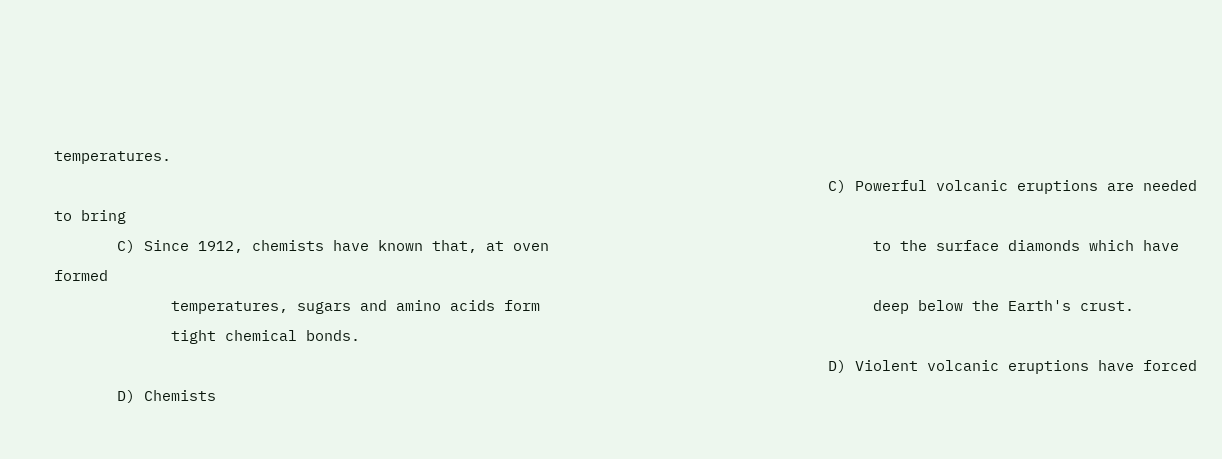temperatures.
                                                                                      C) Powerful volcanic eruptions are needed to bring
       C) Since 1912, chemists have known that, at oven                                    to the surface diamonds which have formed
             temperatures, sugars and amino acids form                                     deep below the Earth's crust.
             tight chemical bonds.
                                                                                      D) Violent volcanic eruptions have forced
       D) Chemists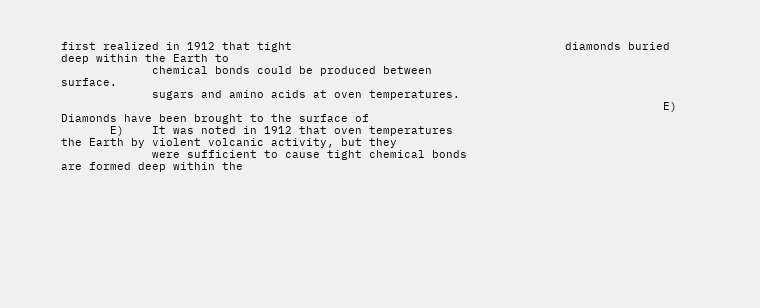first realized in 1912 that tight                                       diamonds buried deep within the Earth to
             chemical bonds could be produced between                                      surface.
             sugars and amino acids at oven temperatures.
                                                                                      E) Diamonds have been brought to the surface of
       E)    It was noted in 1912 that oven temperatures                                   the Earth by violent volcanic activity, but they
             were sufficient to cause tight chemical bonds                                 are formed deep within the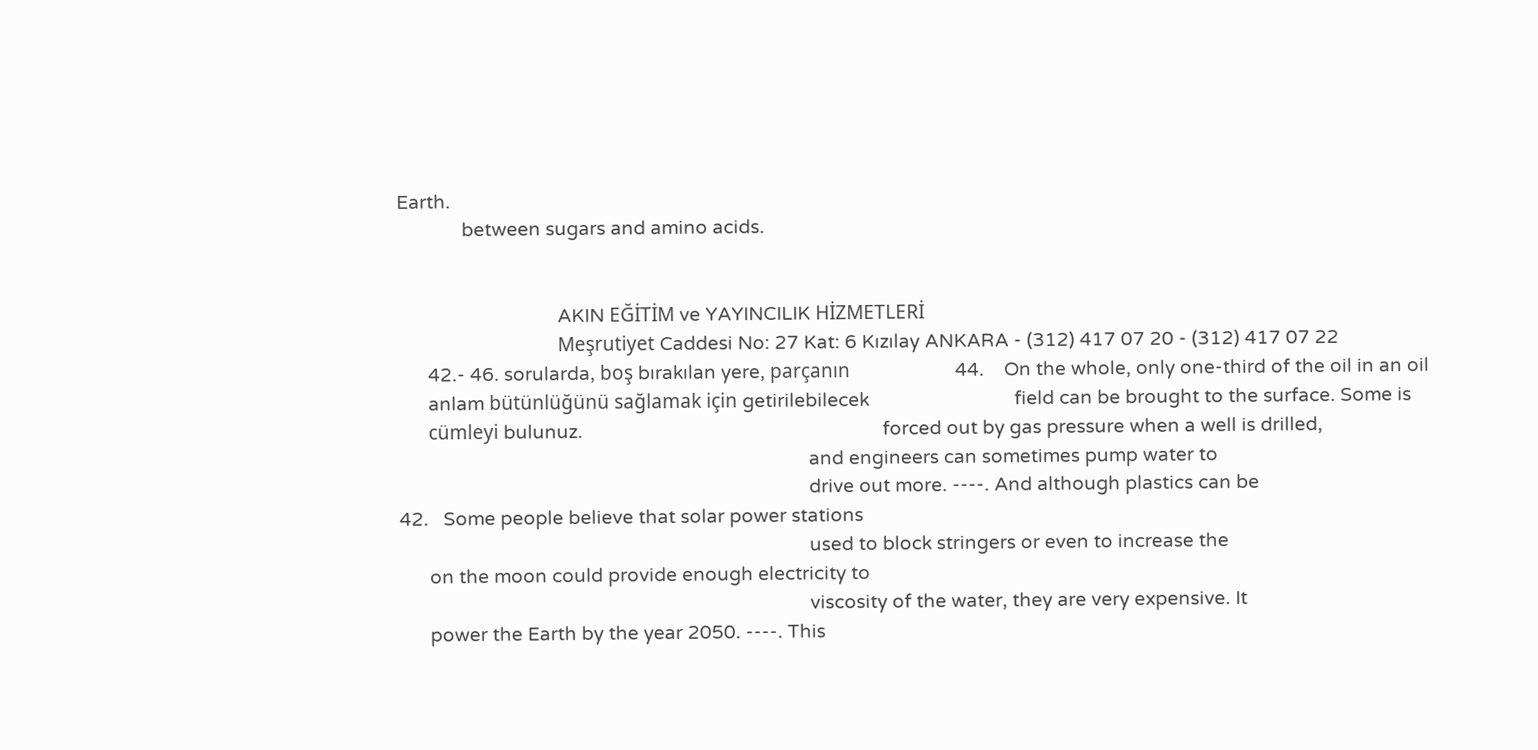Earth.
             between sugars and amino acids.


                                AKIN EĞİTİM ve YAYINCILIK HİZMETLERİ
                                Meşrutiyet Caddesi No: 27 Kat: 6 Kızılay ANKARA - (312) 417 07 20 - (312) 417 07 22
      42.- 46. sorularda, boş bırakılan yere, parçanın                     44.    On the whole, only one-third of the oil in an oil
      anlam bütünlüğünü sağlamak için getirilebilecek                             field can be brought to the surface. Some is
      cümleyi bulunuz.                                                            forced out by gas pressure when a well is drilled,
                                                                                  and engineers can sometimes pump water to
                                                                                  drive out more. ----. And although plastics can be
42.   Some people believe that solar power stations
                                                                                  used to block stringers or even to increase the
      on the moon could provide enough electricity to
                                                                                  viscosity of the water, they are very expensive. It
      power the Earth by the year 2050. ----. This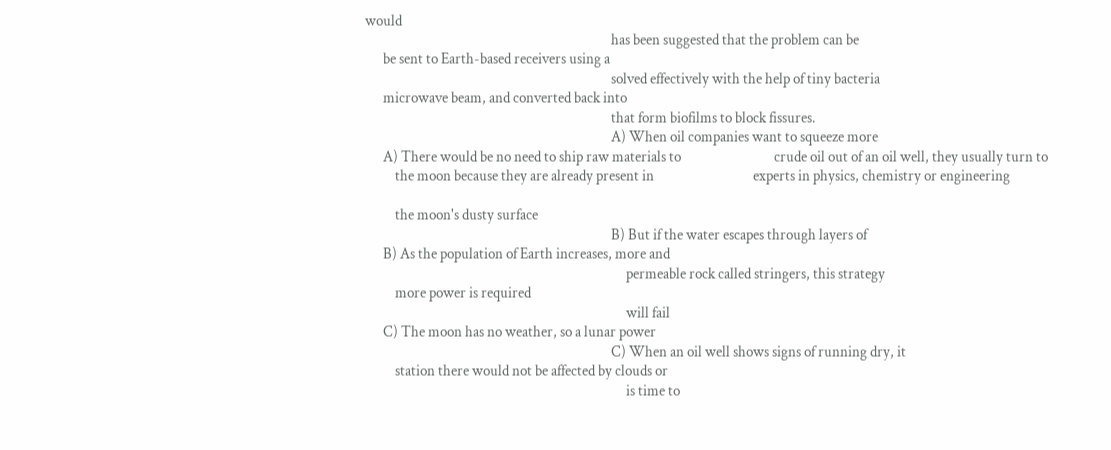would
                                                                                  has been suggested that the problem can be
      be sent to Earth-based receivers using a
                                                                                  solved effectively with the help of tiny bacteria
      microwave beam, and converted back into
                                                                                  that form biofilms to block fissures.
                                                                                  A) When oil companies want to squeeze more
      A) There would be no need to ship raw materials to                               crude oil out of an oil well, they usually turn to
          the moon because they are already present in                                 experts in physics, chemistry or engineering

          the moon's dusty surface
                                                                                  B) But if the water escapes through layers of
      B) As the population of Earth increases, more and
                                                                                       permeable rock called stringers, this strategy
          more power is required
                                                                                       will fail
      C) The moon has no weather, so a lunar power
                                                                                  C) When an oil well shows signs of running dry, it
          station there would not be affected by clouds or
                                                                                       is time to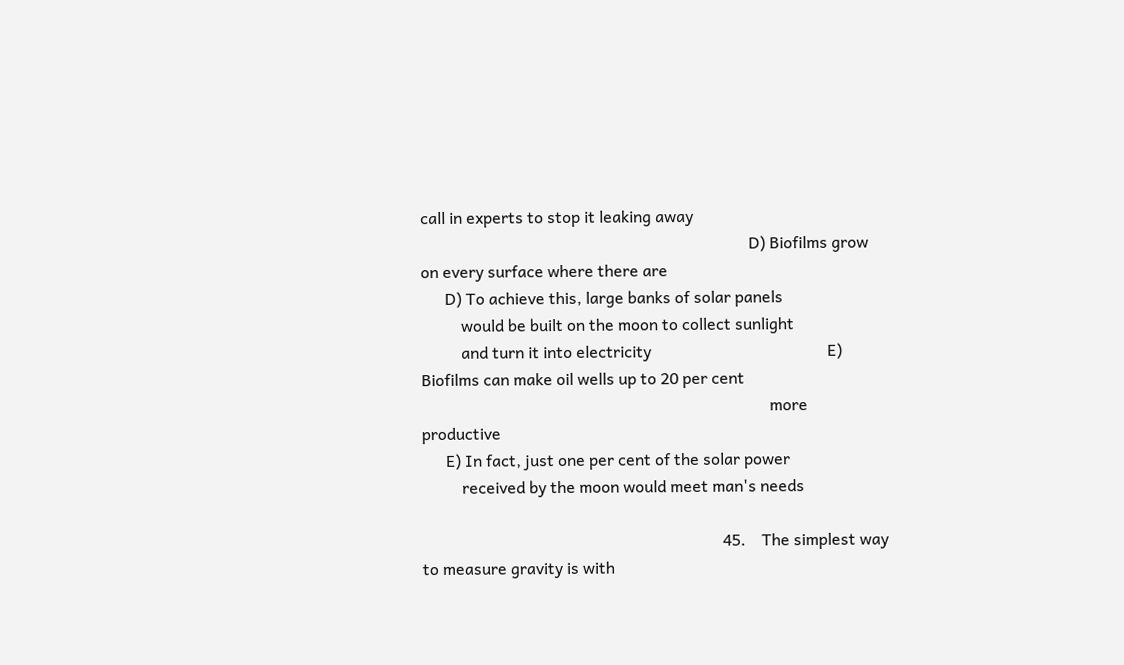call in experts to stop it leaking away
                                                                                  D) Biofilms grow on every surface where there are
      D) To achieve this, large banks of solar panels
          would be built on the moon to collect sunlight
          and turn it into electricity                                            E) Biofilms can make oil wells up to 20 per cent
                                                                                       more productive
      E) In fact, just one per cent of the solar power
          received by the moon would meet man's needs

                                                                           45.    The simplest way to measure gravity is with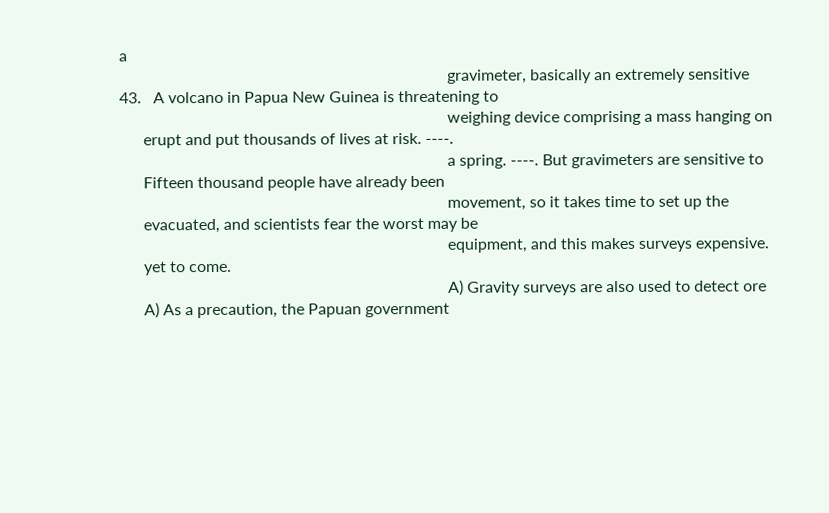a
                                                                                  gravimeter, basically an extremely sensitive
43.   A volcano in Papua New Guinea is threatening to
                                                                                  weighing device comprising a mass hanging on
      erupt and put thousands of lives at risk. ----.
                                                                                  a spring. ----. But gravimeters are sensitive to
      Fifteen thousand people have already been
                                                                                  movement, so it takes time to set up the
      evacuated, and scientists fear the worst may be
                                                                                  equipment, and this makes surveys expensive.
      yet to come.
                                                                                  A) Gravity surveys are also used to detect ore
      A) As a precaution, the Papuan government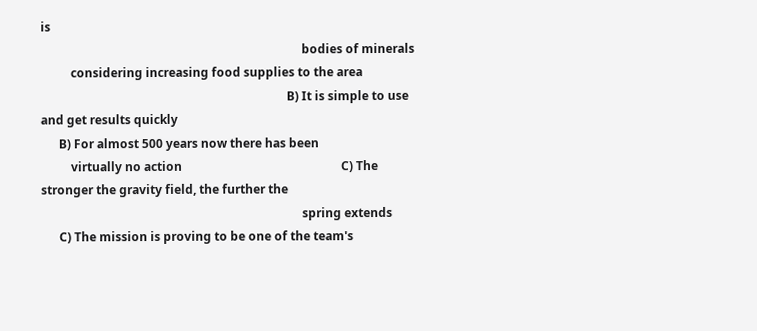is
                                                                                       bodies of minerals
          considering increasing food supplies to the area
                                                                                  B) It is simple to use and get results quickly
      B) For almost 500 years now there has been
          virtually no action                                                     C) The stronger the gravity field, the further the
                                                                                       spring extends
      C) The mission is proving to be one of the team's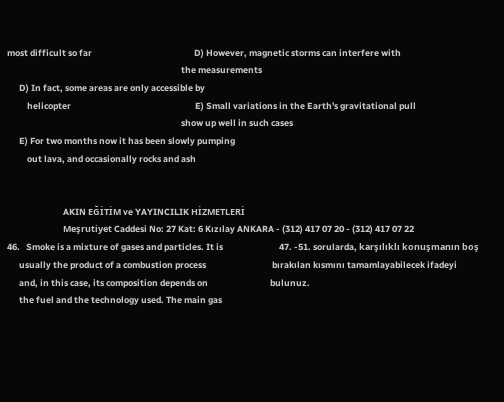most difficult so far                                                   D) However, magnetic storms can interfere with
                                                                                       the measurements
      D) In fact, some areas are only accessible by
          helicopter                                                              E) Small variations in the Earth's gravitational pull
                                                                                       show up well in such cases
      E) For two months now it has been slowly pumping
          out lava, and occasionally rocks and ash


                            AKIN EĞİTİM ve YAYINCILIK HİZMETLERİ
                            Meşrutiyet Caddesi No: 27 Kat: 6 Kızılay ANKARA - (312) 417 07 20 - (312) 417 07 22
46.   Smoke is a mixture of gases and particles. It is                            47. -51. sorularda, karşılıklı konuşmanın boş
      usually the product of a combustion process                                 bırakılan kısmını tamamlayabilecek ifadeyi
      and, in this case, its composition depends on                               bulunuz.
      the fuel and the technology used. The main gas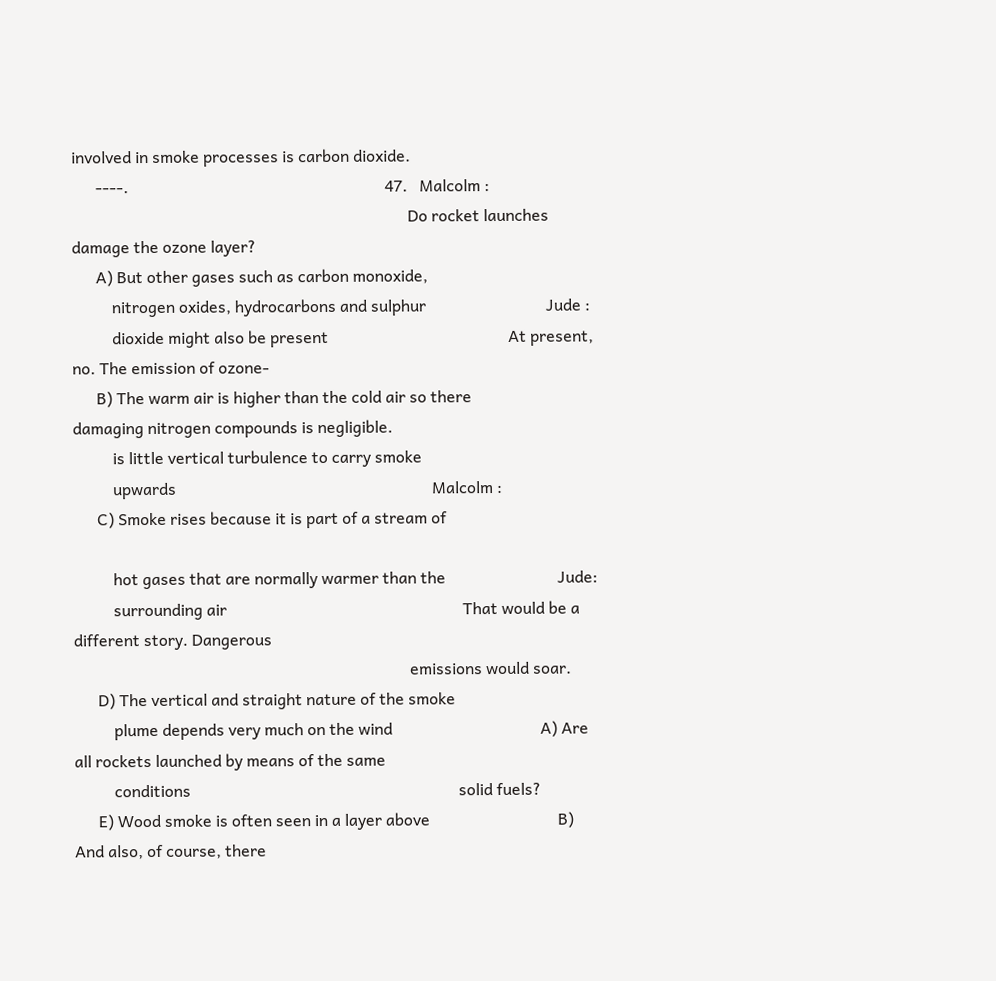involved in smoke processes is carbon dioxide.
      ----.                                                                47.   Malcolm :
                                                                                    Do rocket launches damage the ozone layer?
      A) But other gases such as carbon monoxide,
          nitrogen oxides, hydrocarbons and sulphur                              Jude :
          dioxide might also be present                                             At present, no. The emission of ozone-
      B) The warm air is higher than the cold air so there                          damaging nitrogen compounds is negligible.
          is little vertical turbulence to carry smoke
          upwards                                                                Malcolm :
      C) Smoke rises because it is part of a stream of

          hot gases that are normally warmer than the                            Jude:
          surrounding air                                                           That would be a different story. Dangerous
                                                                                    emissions would soar.
      D) The vertical and straight nature of the smoke
          plume depends very much on the wind                                     A) Are all rockets launched by means of the same
          conditions                                                                   solid fuels?
      E) Wood smoke is often seen in a layer above                                B) And also, of course, there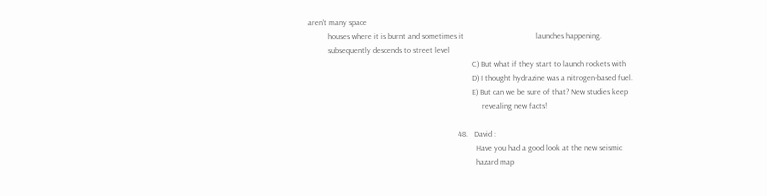aren't many space
          houses where it is burnt and sometimes it                                    launches happening.
          subsequently descends to street level
                                                                                  C) But what if they start to launch rockets with
                                                                                  D) I thought hydrazine was a nitrogen-based fuel.
                                                                                  E) But can we be sure of that? New studies keep
                                                                                       revealing new facts!

                                                                           48.   David :
                                                                                    Have you had a good look at the new seismic
                                                                                    hazard map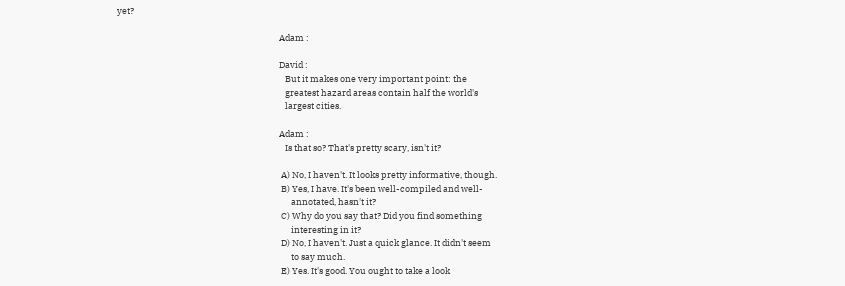yet?

                                                                                 Adam :

                                                                                 David :
                                                                                    But it makes one very important point: the
                                                                                    greatest hazard areas contain half the world's
                                                                                    largest cities.

                                                                                 Adam :
                                                                                    Is that so? That's pretty scary, isn't it?

                                                                                  A) No, I haven't. It looks pretty informative, though.
                                                                                  B) Yes, I have. It's been well-compiled and well-
                                                                                       annotated, hasn't it?
                                                                                  C) Why do you say that? Did you find something
                                                                                       interesting in it?
                                                                                  D) No, I haven't. Just a quick glance. It didn't seem
                                                                                       to say much.
                                                                                  E) Yes. It's good. You ought to take a look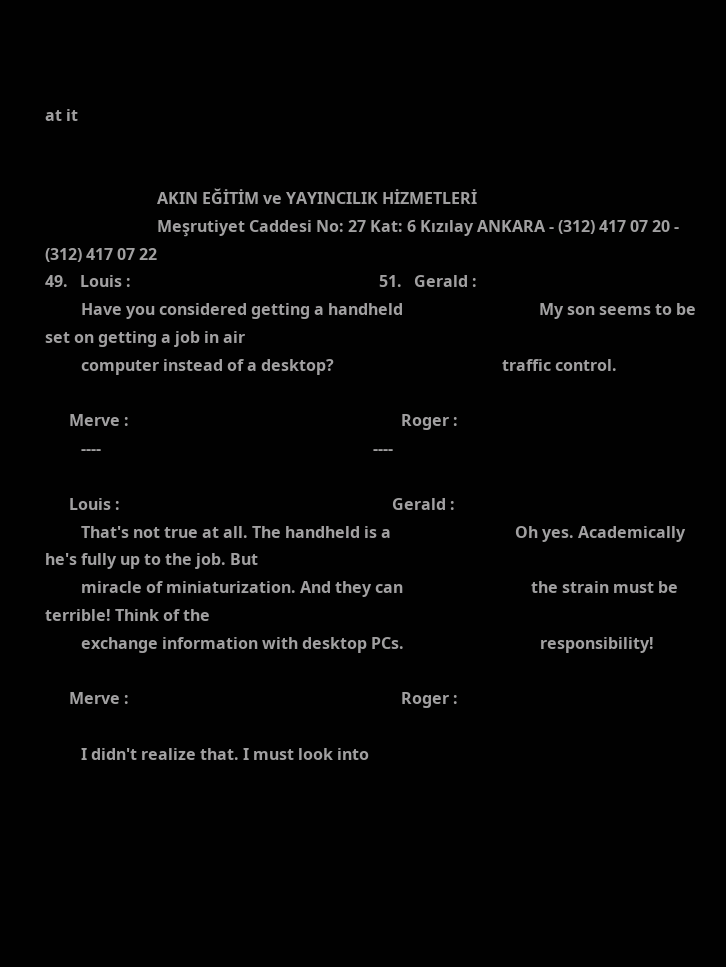at it


                            AKIN EĞİTİM ve YAYINCILIK HİZMETLERİ
                            Meşrutiyet Caddesi No: 27 Kat: 6 Kızılay ANKARA - (312) 417 07 20 - (312) 417 07 22
49.   Louis :                                                              51.   Gerald :
         Have you considered getting a handheld                                  My son seems to be set on getting a job in air
         computer instead of a desktop?                                          traffic control.

      Merve :                                                                    Roger :
         ----                                                                    ----

      Louis :                                                                    Gerald :
         That's not true at all. The handheld is a                               Oh yes. Academically he's fully up to the job. But
         miracle of miniaturization. And they can                                the strain must be terrible! Think of the
         exchange information with desktop PCs.                                  responsibility!

      Merve :                                                                    Roger :

         I didn't realize that. I must look into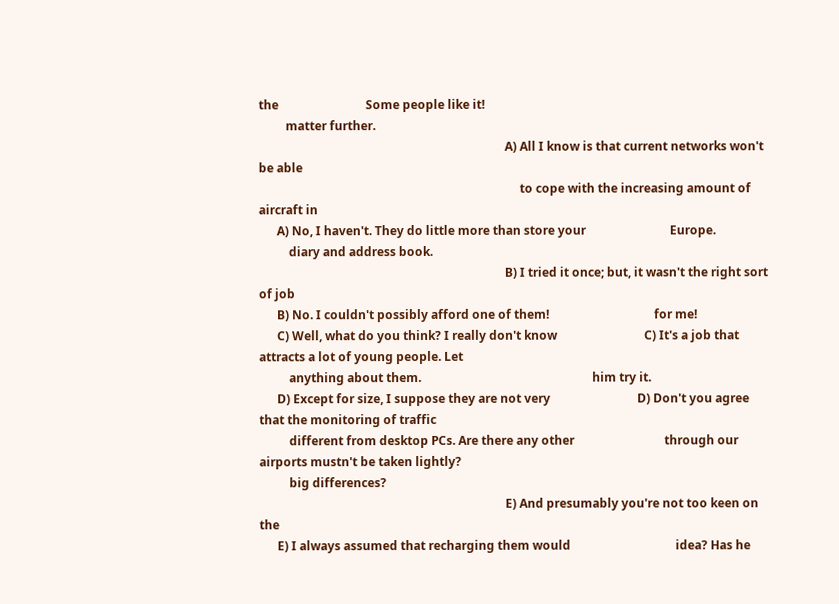the                             Some people like it!
         matter further.
                                                                                  A) All I know is that current networks won't be able
                                                                                       to cope with the increasing amount of aircraft in
      A) No, I haven't. They do little more than store your                            Europe.
          diary and address book.
                                                                                  B) I tried it once; but, it wasn't the right sort of job
      B) No. I couldn't possibly afford one of them!                                   for me!
      C) Well, what do you think? I really don't know                             C) It's a job that attracts a lot of young people. Let
          anything about them.                                                         him try it.
      D) Except for size, I suppose they are not very                             D) Don't you agree that the monitoring of traffic
          different from desktop PCs. Are there any other                              through our airports mustn't be taken lightly?
          big differences?
                                                                                  E) And presumably you're not too keen on the
      E) I always assumed that recharging them would                                   idea? Has he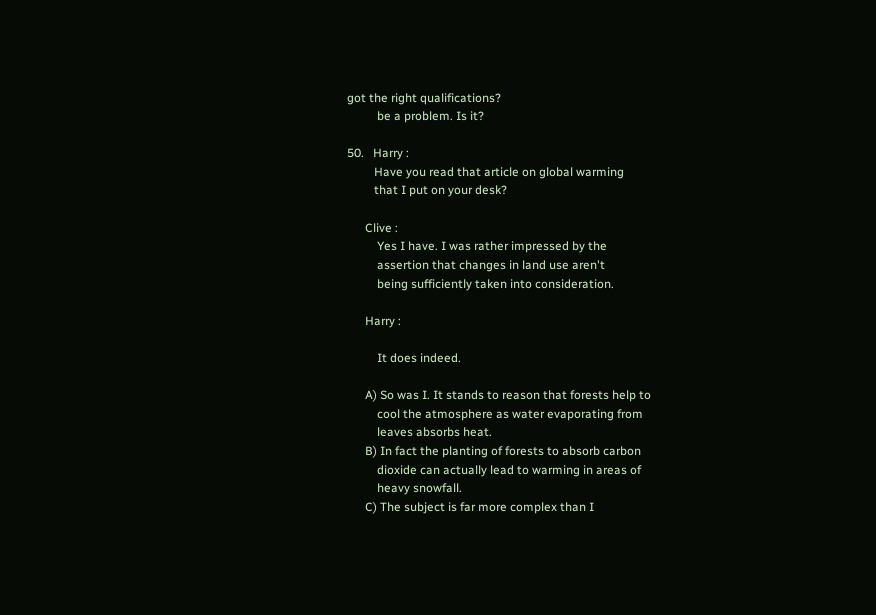got the right qualifications?
          be a problem. Is it?

50.   Harry :
         Have you read that article on global warming
         that I put on your desk?

      Clive :
          Yes I have. I was rather impressed by the
          assertion that changes in land use aren't
          being sufficiently taken into consideration.

      Harry :

          It does indeed.

      A) So was I. It stands to reason that forests help to
          cool the atmosphere as water evaporating from
          leaves absorbs heat.
      B) In fact the planting of forests to absorb carbon
          dioxide can actually lead to warming in areas of
          heavy snowfall.
      C) The subject is far more complex than I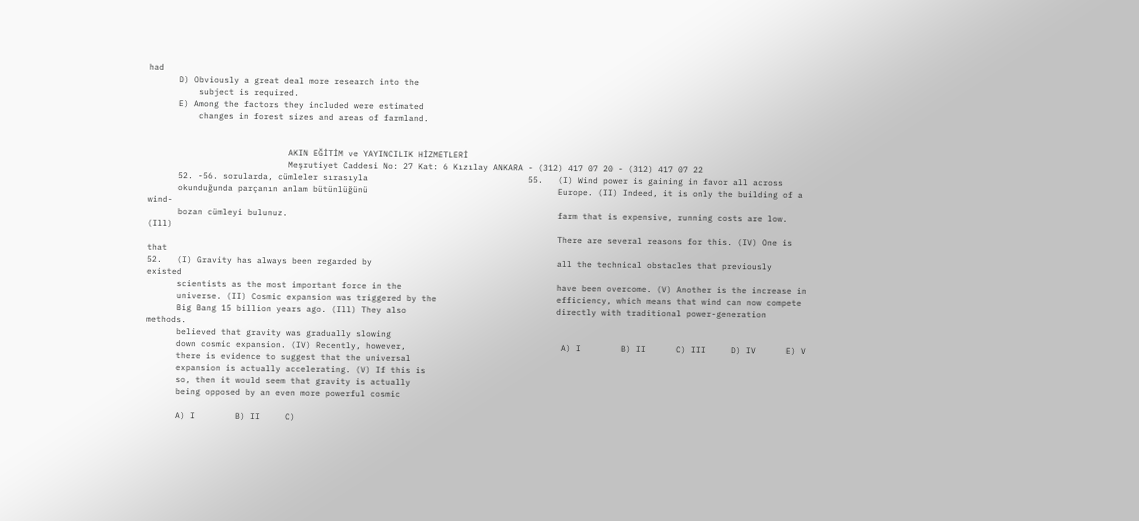had
      D) Obviously a great deal more research into the
          subject is required.
      E) Among the factors they included were estimated
          changes in forest sizes and areas of farmland.


                            AKIN EĞİTİM ve YAYINCILIK HİZMETLERİ
                            Meşrutiyet Caddesi No: 27 Kat: 6 Kızılay ANKARA - (312) 417 07 20 - (312) 417 07 22
      52. -56. sorularda, cümleler sırasıyla                                55.   (I) Wind power is gaining in favor all across
      okunduğunda parçanın anlam bütünlüğünü                                      Europe. (II) Indeed, it is only the building of a wind-
      bozan cümleyi bulunuz.                                                      farm that is expensive, running costs are low. (Ill)
                                                                                  There are several reasons for this. (IV) One is that
52.   (I) Gravity has always been regarded by                                     all the technical obstacles that previously existed
      scientists as the most important force in the                               have been overcome. (V) Another is the increase in
      universe. (II) Cosmic expansion was triggered by the                        efficiency, which means that wind can now compete
      Big Bang 15 billion years ago. (Ill) They also                              directly with traditional power-generation methods.
      believed that gravity was gradually slowing
      down cosmic expansion. (IV) Recently, however,                               A) I        B) II      C) III     D) IV      E) V
      there is evidence to suggest that the universal
      expansion is actually accelerating. (V) If this is
      so, then it would seem that gravity is actually
      being opposed by an even more powerful cosmic

      A) I        B) II     C)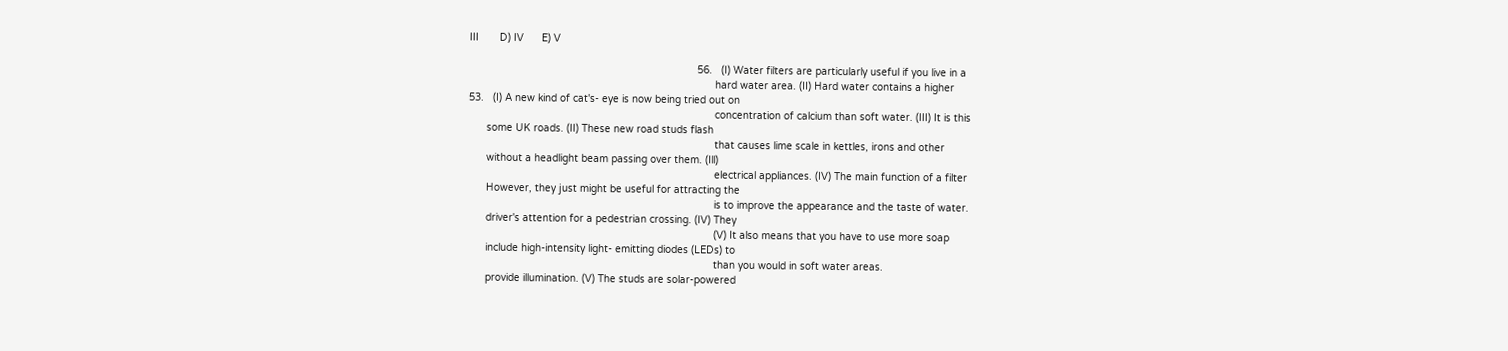III       D) IV      E) V

                                                                            56.   (I) Water filters are particularly useful if you live in a
                                                                                  hard water area. (II) Hard water contains a higher
53.   (I) A new kind of cat's- eye is now being tried out on
                                                                                  concentration of calcium than soft water. (III) It is this
      some UK roads. (II) These new road studs flash
                                                                                  that causes lime scale in kettles, irons and other
      without a headlight beam passing over them. (Ill)
                                                                                  electrical appliances. (IV) The main function of a filter
      However, they just might be useful for attracting the
                                                                                  is to improve the appearance and the taste of water.
      driver's attention for a pedestrian crossing. (IV) They
                                                                                  (V) It also means that you have to use more soap
      include high-intensity light- emitting diodes (LEDs) to
                                                                                  than you would in soft water areas.
      provide illumination. (V) The studs are solar-powered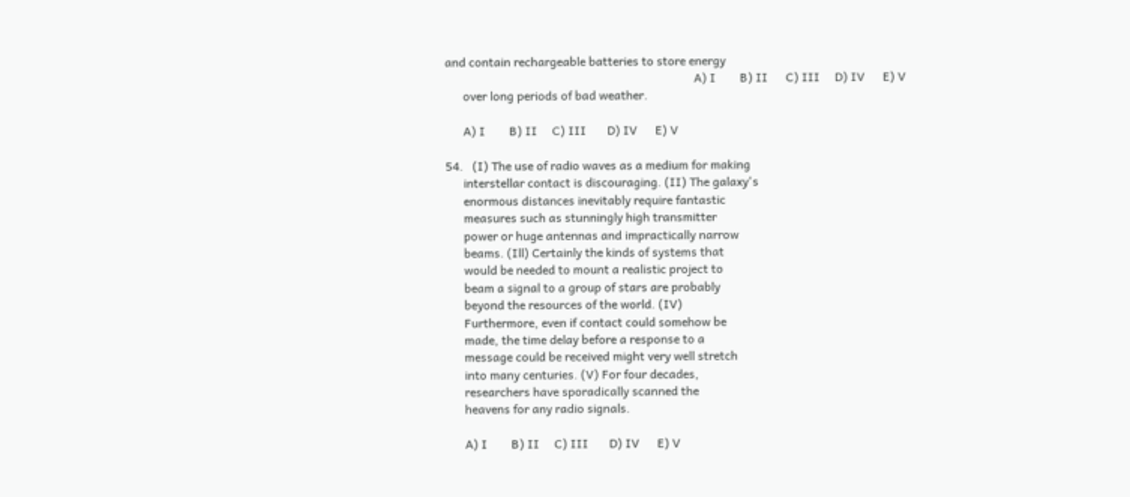and contain rechargeable batteries to store energy
                                                                                   A) I        B) II      C) III     D) IV      E) V
      over long periods of bad weather.

      A) I        B) II     C) III       D) IV      E) V

54.   (I) The use of radio waves as a medium for making
      interstellar contact is discouraging. (II) The galaxy's
      enormous distances inevitably require fantastic
      measures such as stunningly high transmitter
      power or huge antennas and impractically narrow
      beams. (Ill) Certainly the kinds of systems that
      would be needed to mount a realistic project to
      beam a signal to a group of stars are probably
      beyond the resources of the world. (IV)
      Furthermore, even if contact could somehow be
      made, the time delay before a response to a
      message could be received might very well stretch
      into many centuries. (V) For four decades,
      researchers have sporadically scanned the
      heavens for any radio signals.

      A) I        B) II     C) III       D) IV      E) V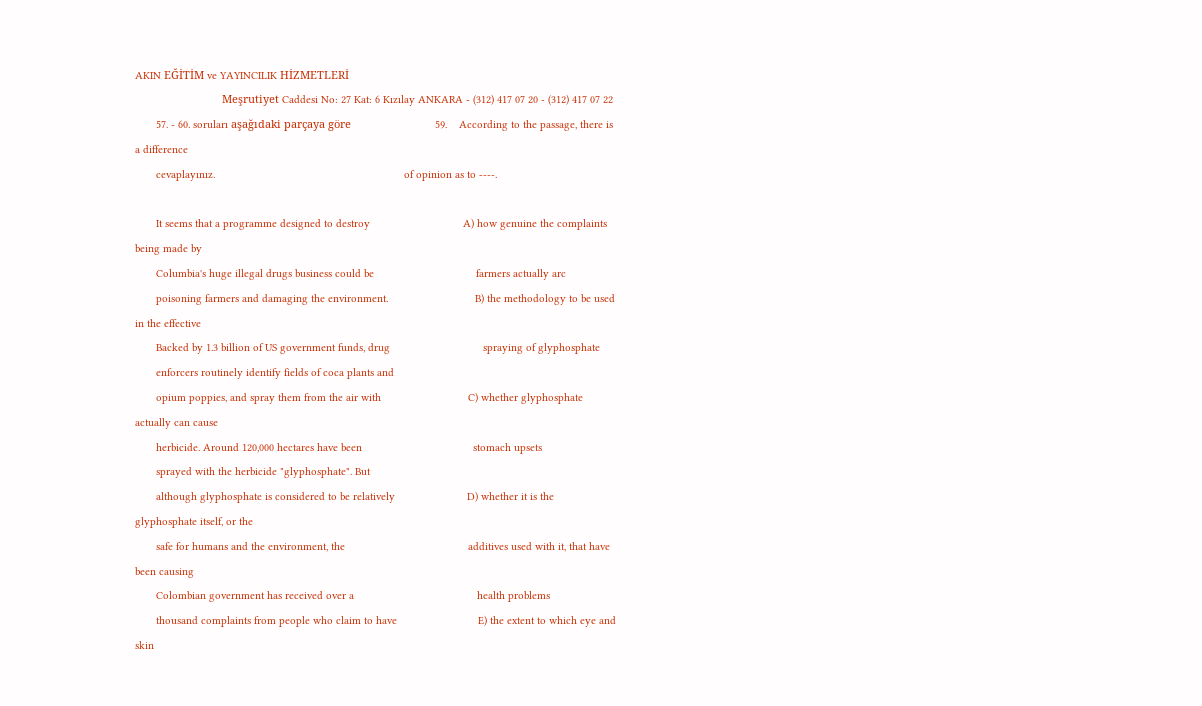AKIN EĞİTİM ve YAYINCILIK HİZMETLERİ
                             Meşrutiyet Caddesi No: 27 Kat: 6 Kızılay ANKARA - (312) 417 07 20 - (312) 417 07 22
       57. - 60. soruları aşağıdaki parçaya göre                            59.    According to the passage, there is a difference
       cevaplayınız.                                                               of opinion as to ----.

       It seems that a programme designed to destroy                               A) how genuine the complaints being made by
       Columbia's huge illegal drugs business could be                                  farmers actually arc
       poisoning farmers and damaging the environment.                             B) the methodology to be used in the effective
       Backed by 1.3 billion of US government funds, drug                               spraying of glyphosphate
       enforcers routinely identify fields of coca plants and
       opium poppies, and spray them from the air with                             C) whether glyphosphate actually can cause
       herbicide. Around 120,000 hectares have been                                     stomach upsets
       sprayed with the herbicide "glyphosphate". But
       although glyphosphate is considered to be relatively                        D) whether it is the glyphosphate itself, or the
       safe for humans and the environment, the                                         additives used with it, that have been causing
       Colombian government has received over a                                         health problems
       thousand complaints from people who claim to have                           E) the extent to which eye and skin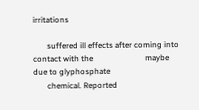irritations

       suffered ill effects after coming into contact with the                          maybe due to glyphosphate
       chemical. Reported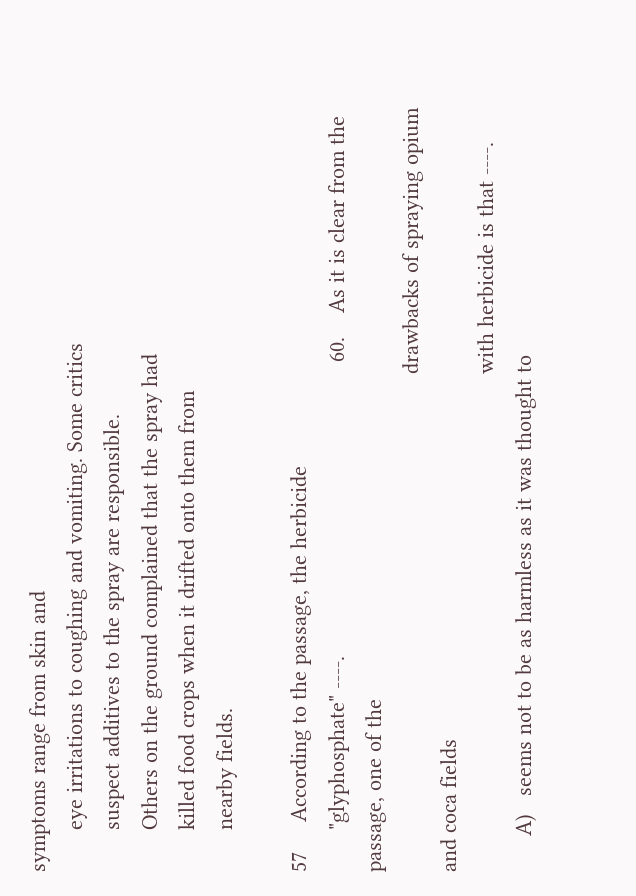symptoms range from skin and
       eye irritations to coughing and vomiting. Some critics
       suspect additives to the spray are responsible.
       Others on the ground complained that the spray had
       killed food crops when it drifted onto them from
       nearby fields.

57     According to the passage, the herbicide
       "glyphosphate" ----.                                                 60.    As it is clear from the passage, one of the
                                                                                   drawbacks of spraying opium and coca fields
                                                                                   with herbicide is that ----.
      A)   seems not to be as harmless as it was thought to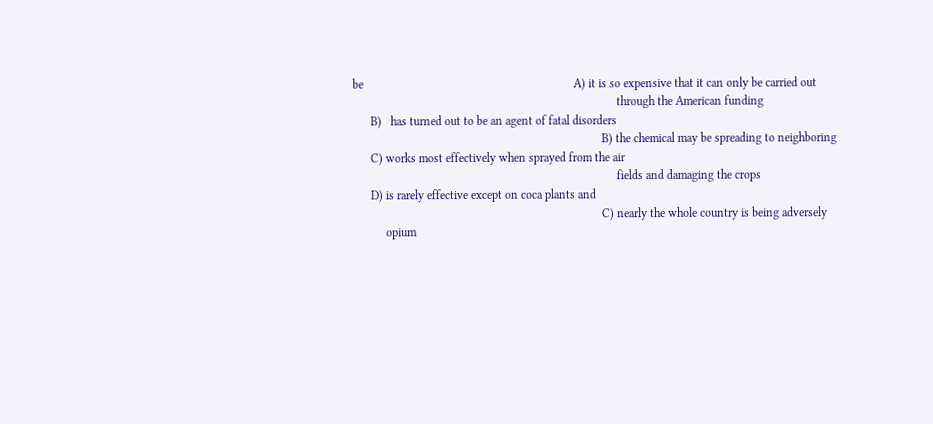be                                                                      A) it is so expensive that it can only be carried out
                                                                                        through the American funding
      B)   has turned out to be an agent of fatal disorders
                                                                                   B) the chemical may be spreading to neighboring
      C) works most effectively when sprayed from the air
                                                                                        fields and damaging the crops
      D) is rarely effective except on coca plants and
                                                                                   C) nearly the whole country is being adversely
           opium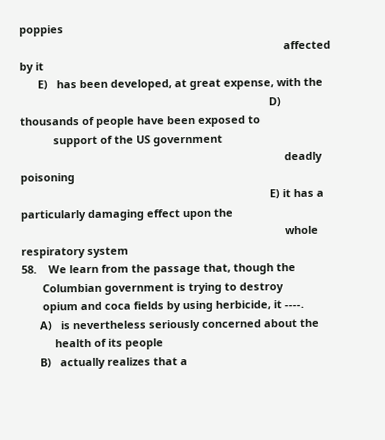poppies
                                                                                        affected by it
      E)   has been developed, at great expense, with the
                                                                                   D) thousands of people have been exposed to
           support of the US government
                                                                                        deadly poisoning
                                                                                   E) it has a particularly damaging effect upon the
                                                                                        whole respiratory system
58.    We learn from the passage that, though the
       Columbian government is trying to destroy
       opium and coca fields by using herbicide, it ----.
      A)   is nevertheless seriously concerned about the
           health of its people
      B)   actually realizes that a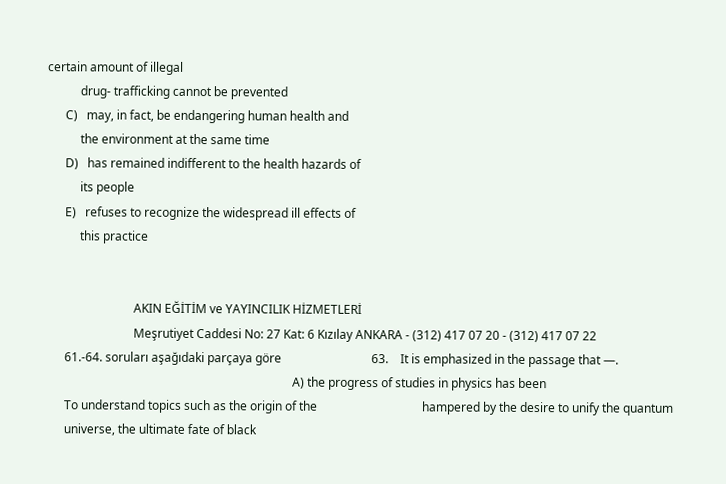certain amount of illegal
           drug- trafficking cannot be prevented
      C)   may, in fact, be endangering human health and
           the environment at the same time
      D)   has remained indifferent to the health hazards of
           its people
      E)   refuses to recognize the widespread ill effects of
           this practice


                             AKIN EĞİTİM ve YAYINCILIK HİZMETLERİ
                             Meşrutiyet Caddesi No: 27 Kat: 6 Kızılay ANKARA - (312) 417 07 20 - (312) 417 07 22
      61.-64. soruları aşağıdaki parçaya göre                              63.    It is emphasized in the passage that —.
                                                                                  A) the progress of studies in physics has been
      To understand topics such as the origin of the                                   hampered by the desire to unify the quantum
      universe, the ultimate fate of black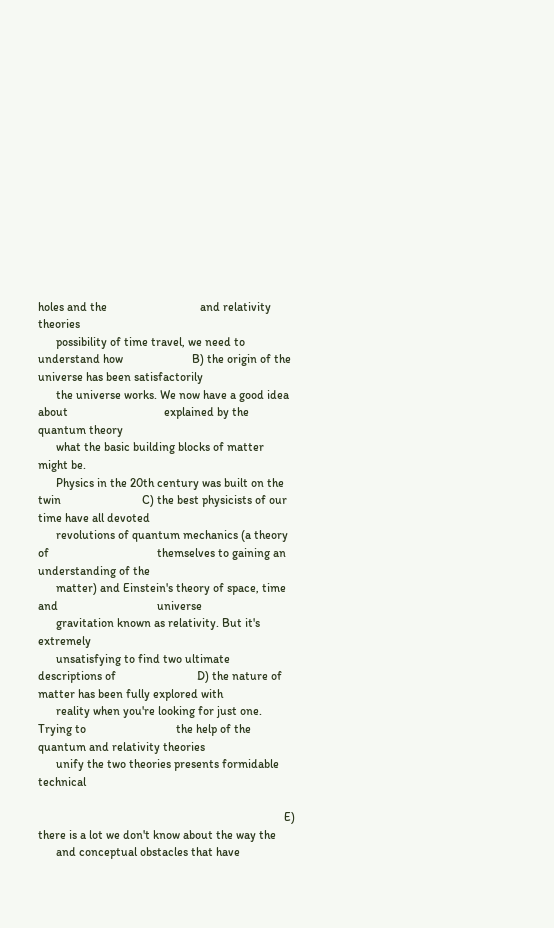holes and the                               and relativity theories
      possibility of time travel, we need to understand how                       B) the origin of the universe has been satisfactorily
      the universe works. We now have a good idea about                                explained by the quantum theory
      what the basic building blocks of matter might be.
      Physics in the 20th century was built on the twin                           C) the best physicists of our time have all devoted
      revolutions of quantum mechanics (a theory of                                    themselves to gaining an understanding of the
      matter) and Einstein's theory of space, time and                                 universe
      gravitation known as relativity. But it's extremely
      unsatisfying to find two ultimate descriptions of                           D) the nature of matter has been fully explored with
      reality when you're looking for just one. Trying to                              the help of the quantum and relativity theories
      unify the two theories presents formidable technical

                                                                                  E) there is a lot we don't know about the way the
      and conceptual obstacles that have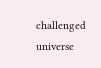challenged                                    universe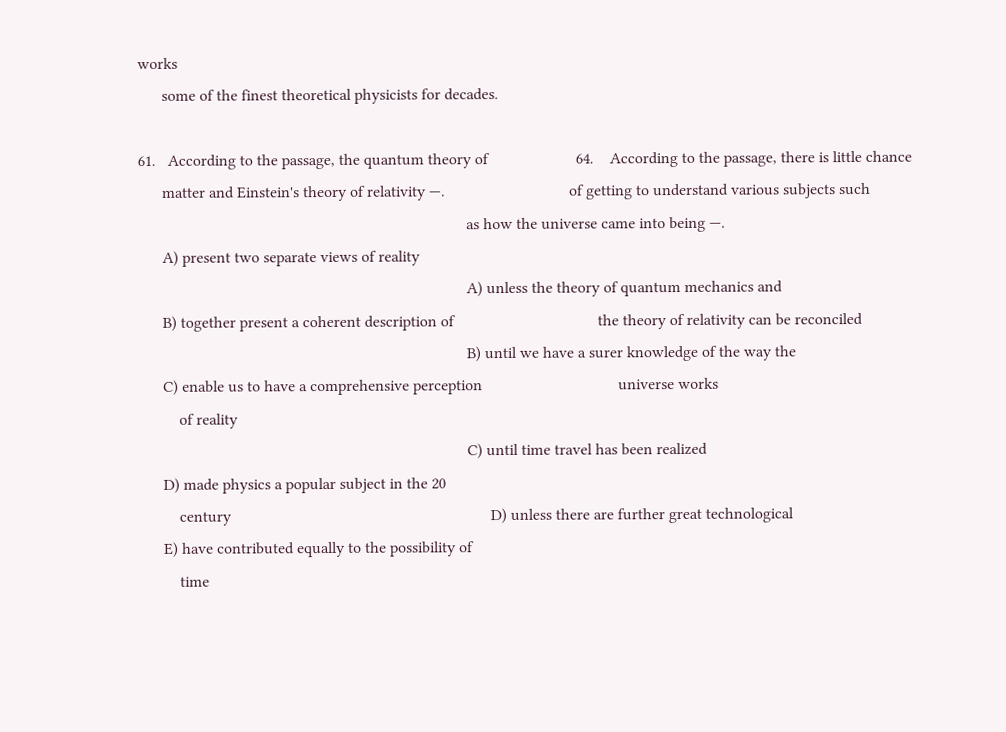works
      some of the finest theoretical physicists for decades.

61.   According to the passage, the quantum theory of                      64.    According to the passage, there is little chance
      matter and Einstein's theory of relativity —.                               of getting to understand various subjects such
                                                                                  as how the universe came into being —.
      A) present two separate views of reality
                                                                                  A) unless the theory of quantum mechanics and
      B) together present a coherent description of                                    the theory of relativity can be reconciled
                                                                                  B) until we have a surer knowledge of the way the
      C) enable us to have a comprehensive perception                                  universe works
          of reality
                                                                                  C) until time travel has been realized
      D) made physics a popular subject in the 20
          century                                                                 D) unless there are further great technological
      E) have contributed equally to the possibility of
          time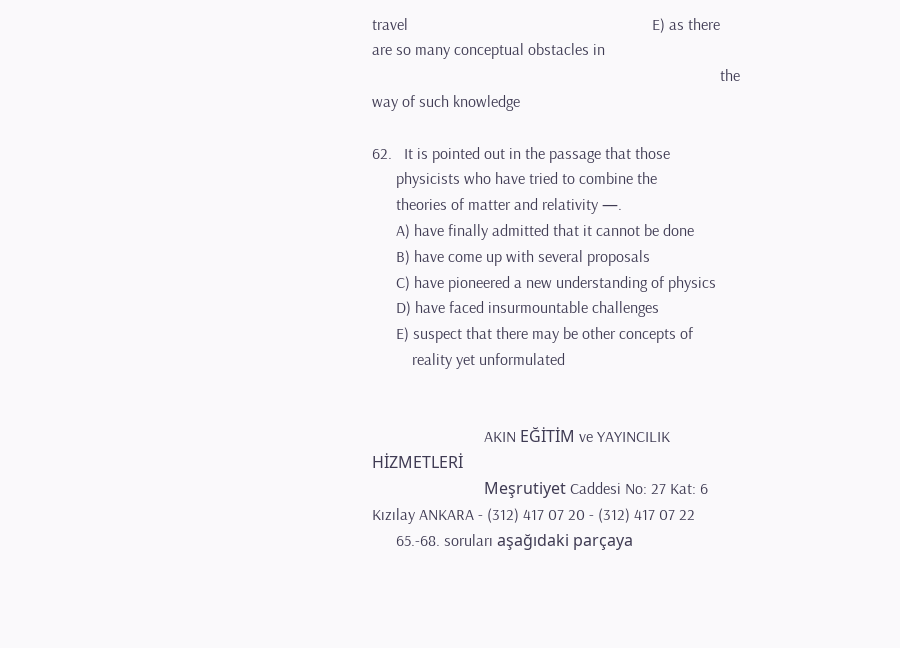travel                                                             E) as there are so many conceptual obstacles in
                                                                                       the way of such knowledge

62.   It is pointed out in the passage that those
      physicists who have tried to combine the
      theories of matter and relativity —.
      A) have finally admitted that it cannot be done
      B) have come up with several proposals
      C) have pioneered a new understanding of physics
      D) have faced insurmountable challenges
      E) suspect that there may be other concepts of
          reality yet unformulated


                            AKIN EĞİTİM ve YAYINCILIK HİZMETLERİ
                            Meşrutiyet Caddesi No: 27 Kat: 6 Kızılay ANKARA - (312) 417 07 20 - (312) 417 07 22
      65.-68. soruları aşağıdaki parçaya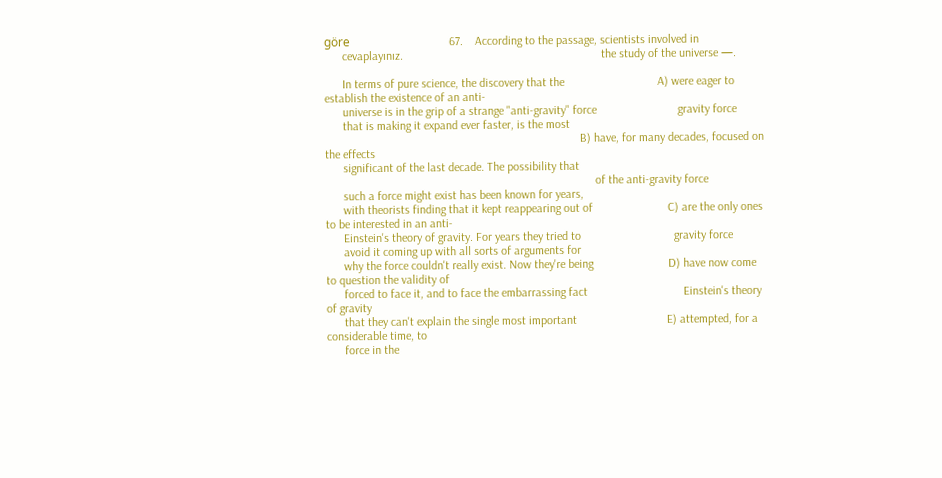göre                                 67.    According to the passage, scientists involved in
      cevaplayınız.                                                                  the study of the universe —.

      In terms of pure science, the discovery that the                               A) were eager to establish the existence of an anti-
      universe is in the grip of a strange "anti-gravity" force                           gravity force
      that is making it expand ever faster, is the most
                                                                                     B) have, for many decades, focused on the effects
      significant of the last decade. The possibility that
                                                                                          of the anti-gravity force
      such a force might exist has been known for years,
      with theorists finding that it kept reappearing out of                         C) are the only ones to be interested in an anti-
      Einstein's theory of gravity. For years they tried to                               gravity force
      avoid it coming up with all sorts of arguments for
      why the force couldn't really exist. Now they're being                         D) have now come to question the validity of
      forced to face it, and to face the embarrassing fact                                Einstein's theory of gravity
      that they can't explain the single most important                              E) attempted, for a considerable time, to
      force in the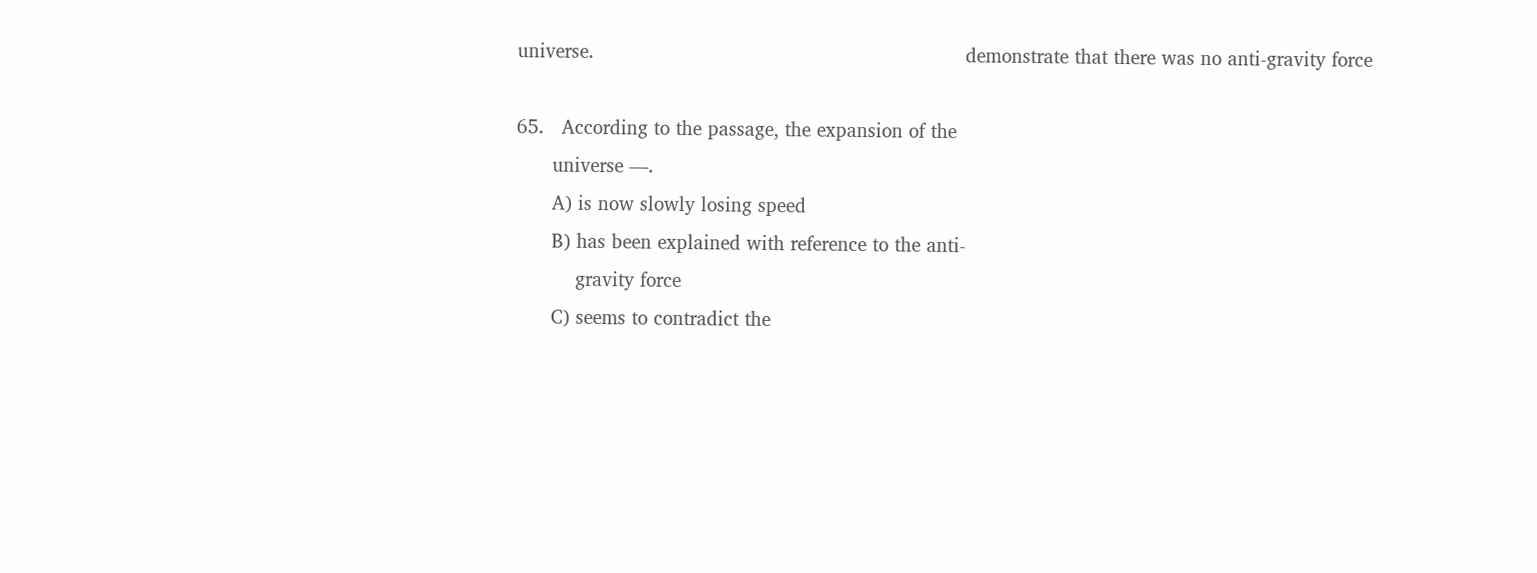universe.                                                              demonstrate that there was no anti-gravity force

65.   According to the passage, the expansion of the
      universe —.
      A) is now slowly losing speed
      B) has been explained with reference to the anti-
          gravity force
      C) seems to contradict the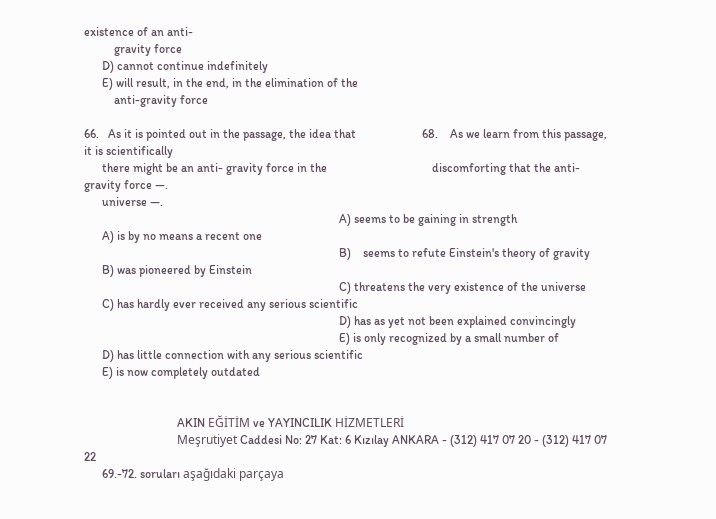existence of an anti-
          gravity force
      D) cannot continue indefinitely
      E) will result, in the end, in the elimination of the
          anti-gravity force

66.   As it is pointed out in the passage, the idea that                      68.    As we learn from this passage, it is scientifically
      there might be an anti- gravity force in the                                   discomforting that the anti-gravity force —.
      universe —.
                                                                                     A) seems to be gaining in strength
      A) is by no means a recent one
                                                                                     B)    seems to refute Einstein's theory of gravity
      B) was pioneered by Einstein
                                                                                     C) threatens the very existence of the universe
      C) has hardly ever received any serious scientific
                                                                                     D) has as yet not been explained convincingly
                                                                                     E) is only recognized by a small number of
      D) has little connection with any serious scientific
      E) is now completely outdated


                               AKIN EĞİTİM ve YAYINCILIK HİZMETLERİ
                               Meşrutiyet Caddesi No: 27 Kat: 6 Kızılay ANKARA - (312) 417 07 20 - (312) 417 07 22
      69.-72. soruları aşağıdaki parçaya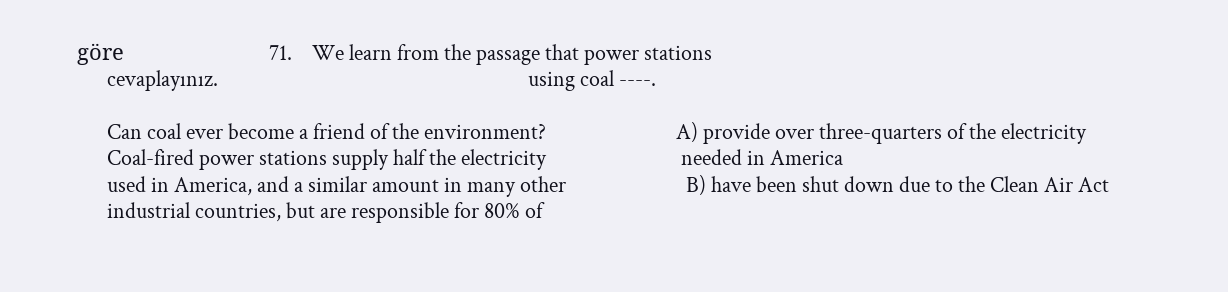göre                             71.    We learn from the passage that power stations
      cevaplayınız.                                                              using coal ----.

      Can coal ever become a friend of the environment?                          A) provide over three-quarters of the electricity
      Coal-fired power stations supply half the electricity                           needed in America
      used in America, and a similar amount in many other                        B) have been shut down due to the Clean Air Act
      industrial countries, but are responsible for 80% of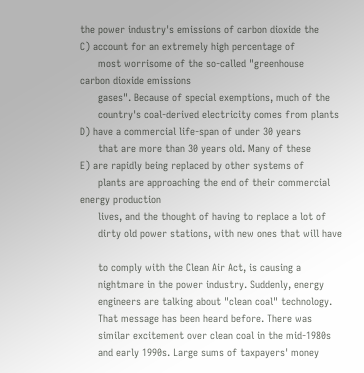the power industry's emissions of carbon dioxide the                       C) account for an extremely high percentage of
      most worrisome of the so-called "greenhouse                                     carbon dioxide emissions
      gases". Because of special exemptions, much of the
      country's coal-derived electricity comes from plants                       D) have a commercial life-span of under 30 years
      that are more than 30 years old. Many of these                             E) are rapidly being replaced by other systems of
      plants are approaching the end of their commercial                              energy production
      lives, and the thought of having to replace a lot of
      dirty old power stations, with new ones that will have

      to comply with the Clean Air Act, is causing a
      nightmare in the power industry. Suddenly, energy
      engineers are talking about "clean coal" technology.
      That message has been heard before. There was
      similar excitement over clean coal in the mid-1980s
      and early 1990s. Large sums of taxpayers' money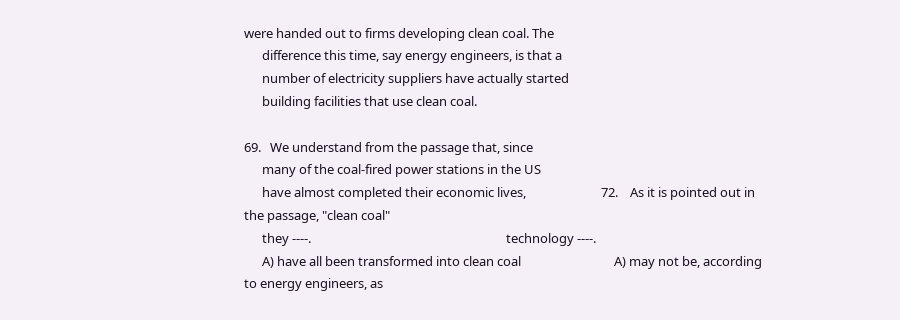were handed out to firms developing clean coal. The
      difference this time, say energy engineers, is that a
      number of electricity suppliers have actually started
      building facilities that use clean coal.

69.   We understand from the passage that, since
      many of the coal-fired power stations in the US
      have almost completed their economic lives,                         72.    As it is pointed out in the passage, "clean coal"
      they ----.                                                                 technology ----.
      A) have all been transformed into clean coal                               A) may not be, according to energy engineers, as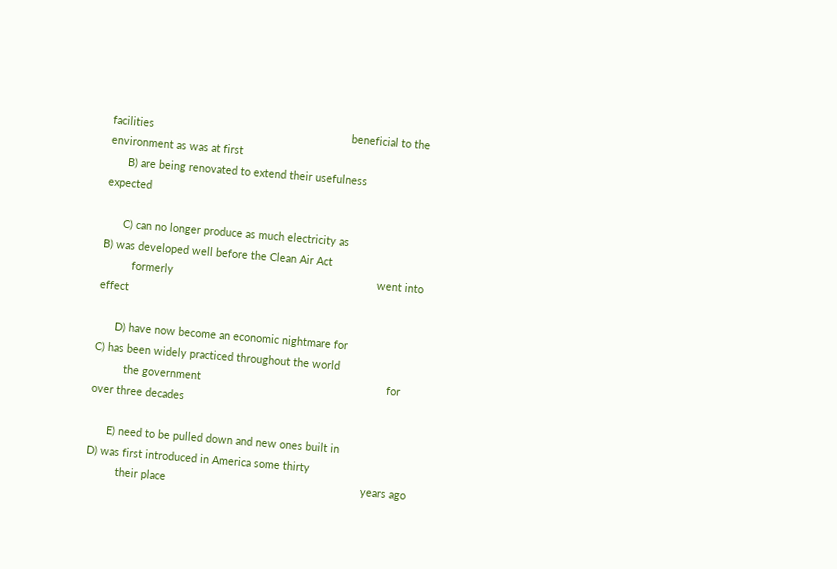facilities                                                                  beneficial to the environment as was at first
      B) are being renovated to extend their usefulness                               expected

      C) can no longer produce as much electricity as                            B) was developed well before the Clean Air Act
          formerly                                                                    went into effect

      D) have now become an economic nightmare for                               C) has been widely practiced throughout the world
          the government                                                              for over three decades

      E) need to be pulled down and new ones built in                            D) was first introduced in America some thirty
          their place                                                                 years ago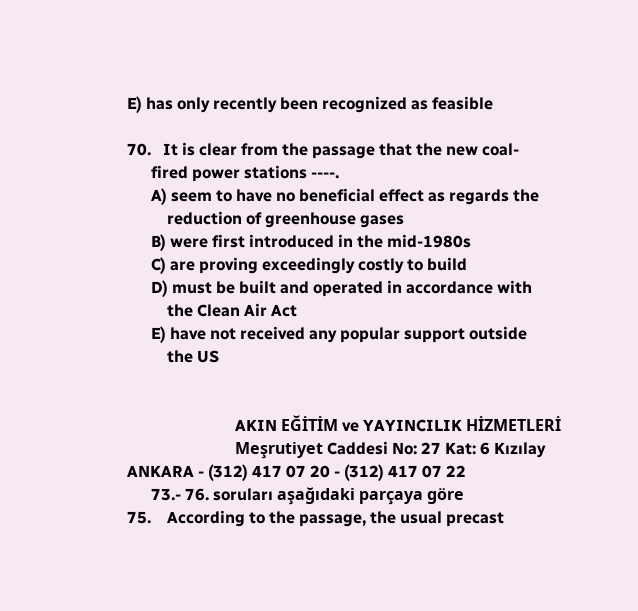E) has only recently been recognized as feasible

70.   It is clear from the passage that the new coal-
      fired power stations ----.
      A) seem to have no beneficial effect as regards the
          reduction of greenhouse gases
      B) were first introduced in the mid-1980s
      C) are proving exceedingly costly to build
      D) must be built and operated in accordance with
          the Clean Air Act
      E) have not received any popular support outside
          the US


                           AKIN EĞİTİM ve YAYINCILIK HİZMETLERİ
                           Meşrutiyet Caddesi No: 27 Kat: 6 Kızılay ANKARA - (312) 417 07 20 - (312) 417 07 22
      73.- 76. soruları aşağıdaki parçaya göre                              75.    According to the passage, the usual precast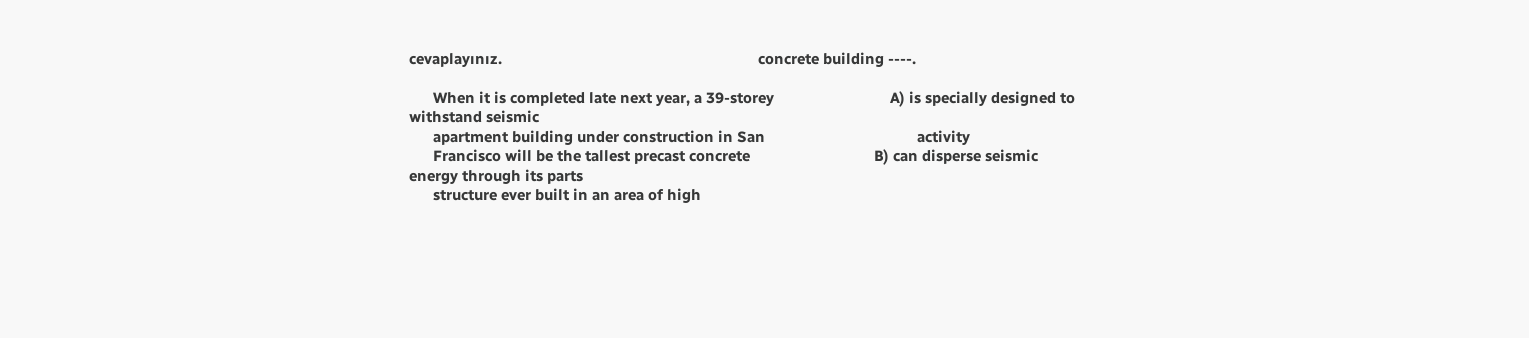cevaplayınız.                                                                concrete building ----.

      When it is completed late next year, a 39-storey                             A) is specially designed to withstand seismic
      apartment building under construction in San                                      activity
      Francisco will be the tallest precast concrete                               B) can disperse seismic energy through its parts
      structure ever built in an area of high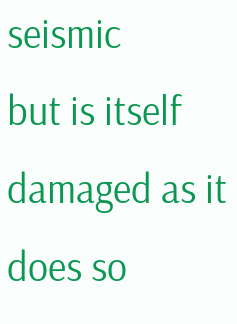seismic                                   but is itself damaged as it does so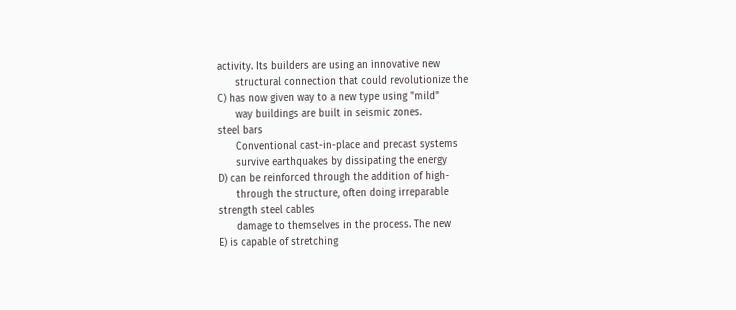activity. Its builders are using an innovative new
      structural connection that could revolutionize the                           C) has now given way to a new type using "mild"
      way buildings are built in seismic zones.                                         steel bars
      Conventional cast-in-place and precast systems
      survive earthquakes by dissipating the energy                                D) can be reinforced through the addition of high-
      through the structure, often doing irreparable                                    strength steel cables
      damage to themselves in the process. The new                                 E) is capable of stretching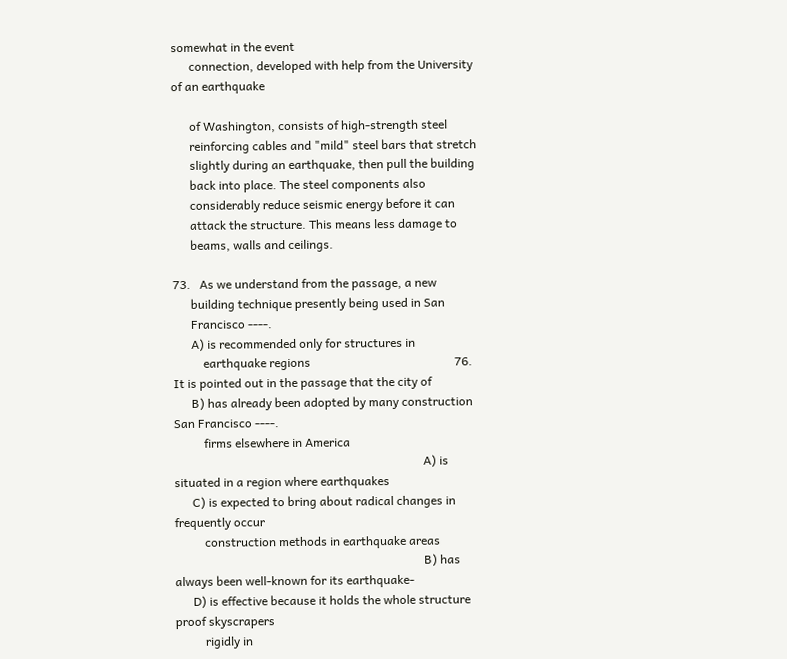somewhat in the event
      connection, developed with help from the University                               of an earthquake

      of Washington, consists of high-strength steel
      reinforcing cables and "mild" steel bars that stretch
      slightly during an earthquake, then pull the building
      back into place. The steel components also
      considerably reduce seismic energy before it can
      attack the structure. This means less damage to
      beams, walls and ceilings.

73.   As we understand from the passage, a new
      building technique presently being used in San
      Francisco ----.
      A) is recommended only for structures in
          earthquake regions                                                76.    It is pointed out in the passage that the city of
      B) has already been adopted by many construction                             San Francisco ----.
          firms elsewhere in America
                                                                                   A) is situated in a region where earthquakes
      C) is expected to bring about radical changes in                                  frequently occur
          construction methods in earthquake areas
                                                                                   B) has always been well-known for its earthquake-
      D) is effective because it holds the whole structure                              proof skyscrapers
          rigidly in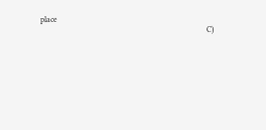place
                                                                                   C)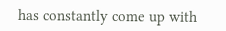has constantly come up with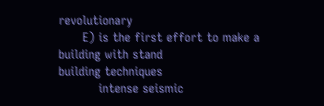revolutionary
      E) is the first effort to make a building with stand                              building techniques
          intense seismic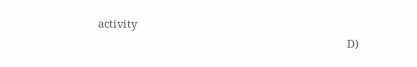activity
                                                                                   D)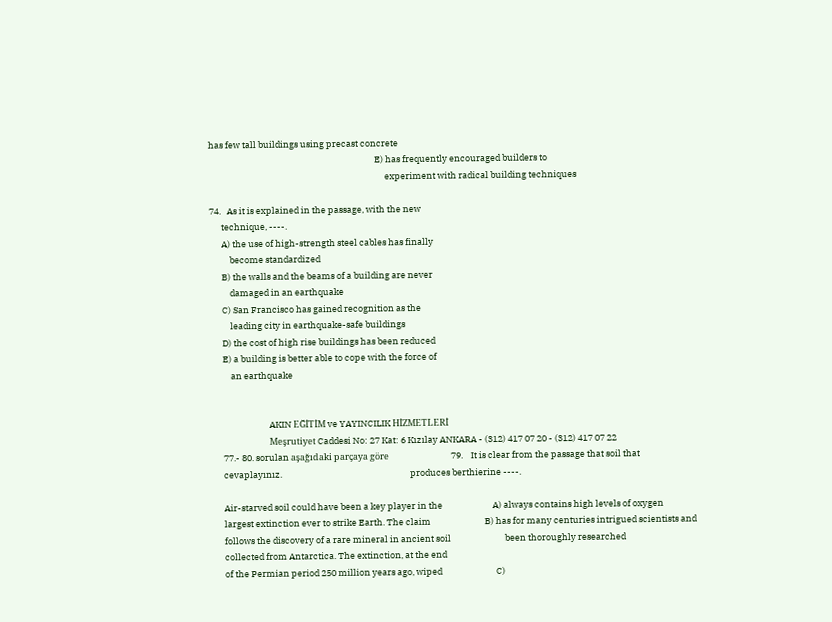has few tall buildings using precast concrete
                                                                                   E) has frequently encouraged builders to
                                                                                        experiment with radical building techniques

74.   As it is explained in the passage, with the new
      technique, ----.
      A) the use of high-strength steel cables has finally
          become standardized
      B) the walls and the beams of a building are never
          damaged in an earthquake
      C) San Francisco has gained recognition as the
          leading city in earthquake-safe buildings
      D) the cost of high rise buildings has been reduced
      E) a building is better able to cope with the force of
          an earthquake


                             AKIN EĞİTİM ve YAYINCILIK HİZMETLERİ
                             Meşrutiyet Caddesi No: 27 Kat: 6 Kızılay ANKARA - (312) 417 07 20 - (312) 417 07 22
      77.- 80. sorulan aşağıdaki parçaya göre                               79.    It is clear from the passage that soil that
      cevaplayınız.                                                                produces berthierine ----.

      Air-starved soil could have been a key player in the                         A) always contains high levels of oxygen
      largest extinction ever to strike Earth. The claim                           B) has for many centuries intrigued scientists and
      follows the discovery of a rare mineral in ancient soil                           been thoroughly researched
      collected from Antarctica. The extinction, at the end
      of the Permian period 250 million years ago, wiped                           C)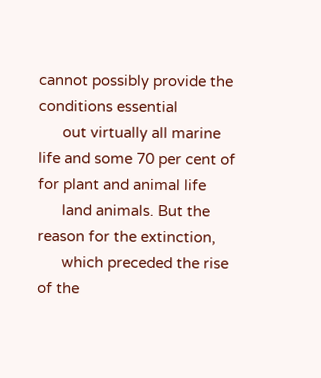cannot possibly provide the conditions essential
      out virtually all marine life and some 70 per cent of                             for plant and animal life
      land animals. But the reason for the extinction,
      which preceded the rise of the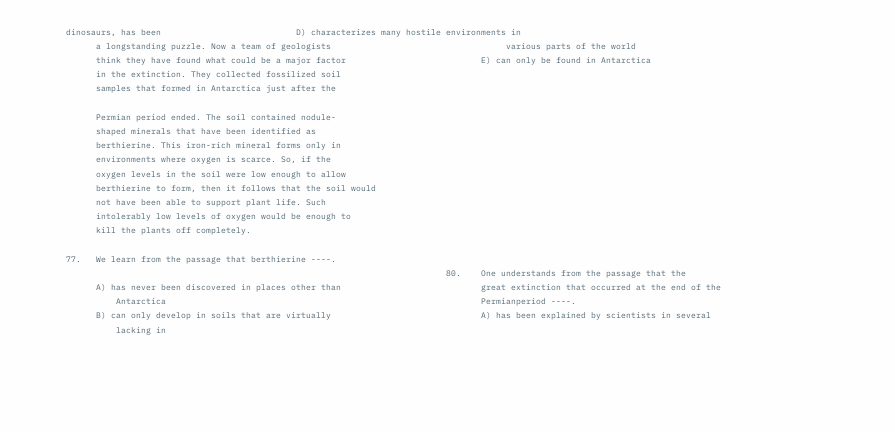dinosaurs, has been                           D) characterizes many hostile environments in
      a longstanding puzzle. Now a team of geologists                                   various parts of the world
      think they have found what could be a major factor                           E) can only be found in Antarctica
      in the extinction. They collected fossilized soil
      samples that formed in Antarctica just after the

      Permian period ended. The soil contained nodule-
      shaped minerals that have been identified as
      berthierine. This iron-rich mineral forms only in
      environments where oxygen is scarce. So, if the
      oxygen levels in the soil were low enough to allow
      berthierine to form, then it follows that the soil would
      not have been able to support plant life. Such
      intolerably low levels of oxygen would be enough to
      kill the plants off completely.

77.   We learn from the passage that berthierine ----.
                                                                            80.    One understands from the passage that the
      A) has never been discovered in places other than                            great extinction that occurred at the end of the
          Antarctica                                                               Permianperiod ----.
      B) can only develop in soils that are virtually                              A) has been explained by scientists in several
          lacking in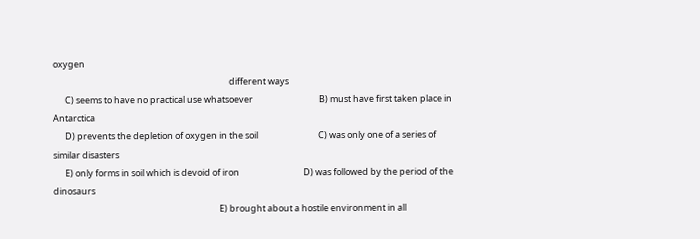oxygen
                                                                                        different ways
      C) seems to have no practical use whatsoever                                 B) must have first taken place in Antarctica
      D) prevents the depletion of oxygen in the soil                              C) was only one of a series of similar disasters
      E) only forms in soil which is devoid of iron                                D) was followed by the period of the dinosaurs
                                                                                   E) brought about a hostile environment in all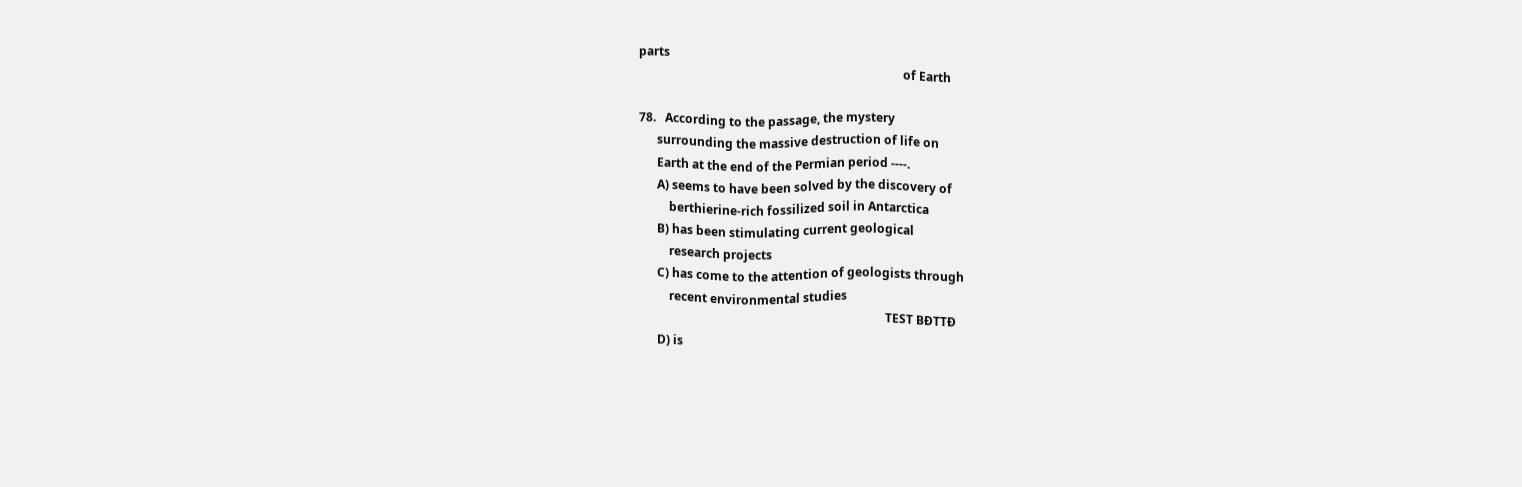parts
                                                                                        of Earth

78.   According to the passage, the mystery
      surrounding the massive destruction of life on
      Earth at the end of the Permian period ----.
      A) seems to have been solved by the discovery of
          berthierine-rich fossilized soil in Antarctica
      B) has been stimulating current geological
          research projects
      C) has come to the attention of geologists through
          recent environmental studies
                                                                                  TEST BĐTTĐ
      D) is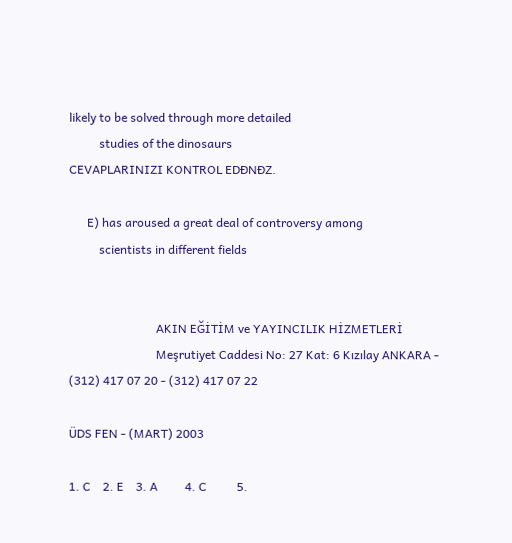likely to be solved through more detailed
          studies of the dinosaurs                                                CEVAPLARINIZI KONTROL EDĐNĐZ.

      E) has aroused a great deal of controversy among
          scientists in different fields


                             AKIN EĞİTİM ve YAYINCILIK HİZMETLERİ
                             Meşrutiyet Caddesi No: 27 Kat: 6 Kızılay ANKARA - (312) 417 07 20 - (312) 417 07 22

ÜDS FEN - (MART) 2003

1. C    2. E    3. A         4. C          5.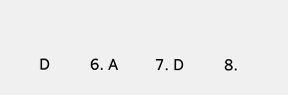D          6. A         7. D          8.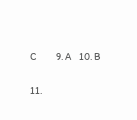C          9. A    10. B

11.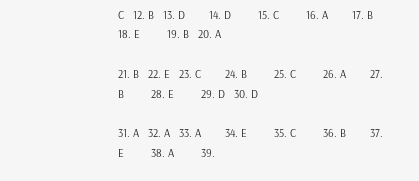C   12. B   13. D        14. D         15. C         16. A        17. B         18. E         19. B   20. A

21. B   22. E   23. C        24. B         25. C         26. A        27. B         28. E         29. D   30. D

31. A   32. A   33. A        34. E         35. C         36. B        37. E         38. A         39.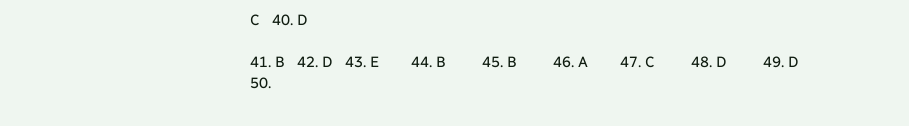C   40. D

41. B   42. D   43. E        44. B         45. B         46. A        47. C         48. D         49. D   50.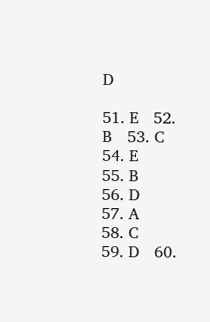D

51. E   52. B   53. C        54. E         55. B         56. D        57. A         58. C         59. D   60.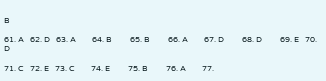B

61. A   62. D   63. A        64. B         65. B         66. A        67. D         68. D         69. E   70. D

71. C   72. E   73. C        74. E         75. B         76. A        77.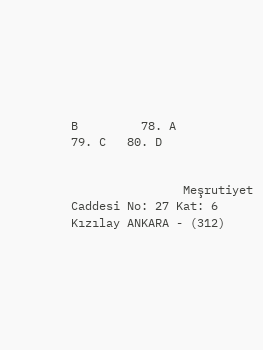B         78. A         79. C   80. D


                Meşrutiyet Caddesi No: 27 Kat: 6 Kızılay ANKARA - (312)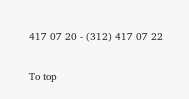417 07 20 - (312) 417 07 22

To top